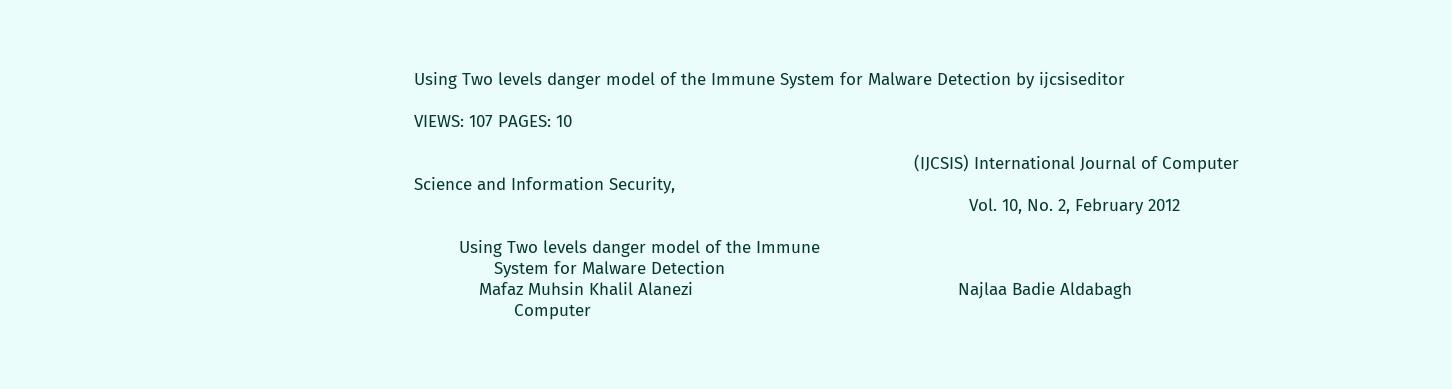Using Two levels danger model of the Immune System for Malware Detection by ijcsiseditor

VIEWS: 107 PAGES: 10

                                                                                                    (IJCSIS) International Journal of Computer Science and Information Security,
                                                                                                               Vol. 10, No. 2, February 2012

         Using Two levels danger model of the Immune
                System for Malware Detection
             Mafaz Muhsin Khalil Alanezi                                                     Najlaa Badie Aldabagh
                    Computer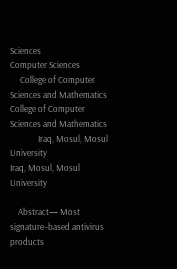Sciences                                                           Computer Sciences
     College of Computer Sciences and Mathematics                                College of Computer Sciences and Mathematics
              Iraq, Mosul, Mosul University                                               Iraq, Mosul, Mosul University

    Abstract— Most signature−based antivirus products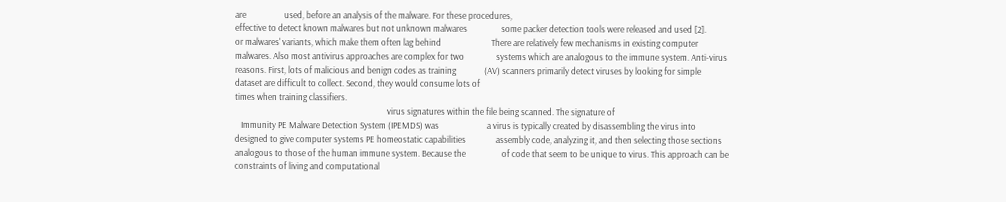are                   used, before an analysis of the malware. For these procedures,
effective to detect known malwares but not unknown malwares                 some packer detection tools were released and used [2].
or malwares' variants, which make them often lag behind                         There are relatively few mechanisms in existing computer
malwares. Also most antivirus approaches are complex for two                systems which are analogous to the immune system. Anti-virus
reasons. First, lots of malicious and benign codes as training              (AV) scanners primarily detect viruses by looking for simple
dataset are difficult to collect. Second, they would consume lots of
times when training classifiers.
                                                                            virus signatures within the file being scanned. The signature of
   Immunity PE Malware Detection System (IPEMDS) was                        a virus is typically created by disassembling the virus into
designed to give computer systems PE homeostatic capabilities               assembly code, analyzing it, and then selecting those sections
analogous to those of the human immune system. Because the                  of code that seem to be unique to virus. This approach can be
constraints of living and computational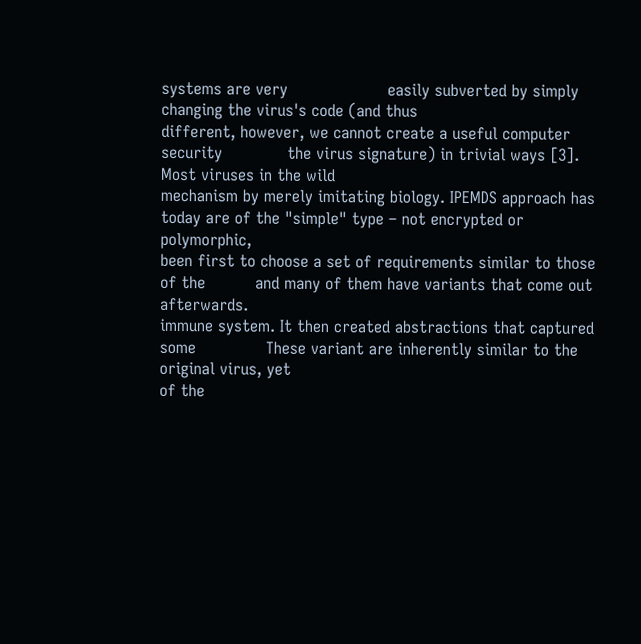systems are very                    easily subverted by simply changing the virus's code (and thus
different, however, we cannot create a useful computer security             the virus signature) in trivial ways [3]. Most viruses in the wild
mechanism by merely imitating biology. IPEMDS approach has                  today are of the "simple" type – not encrypted or polymorphic,
been first to choose a set of requirements similar to those of the          and many of them have variants that come out afterwards.
immune system. It then created abstractions that captured some              These variant are inherently similar to the original virus, yet
of the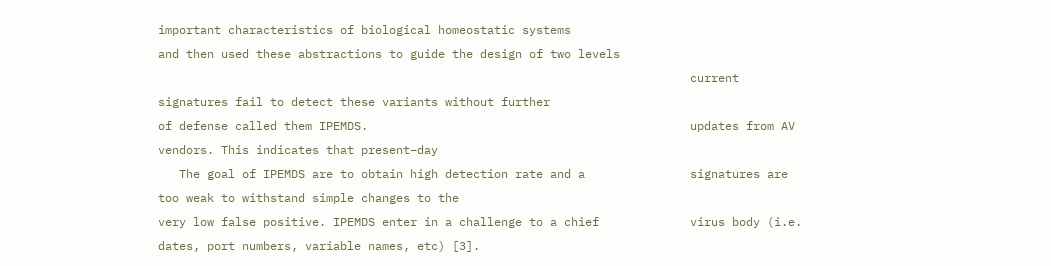important characteristics of biological homeostatic systems
and then used these abstractions to guide the design of two levels
                                                                            current signatures fail to detect these variants without further
of defense called them IPEMDS.                                              updates from AV vendors. This indicates that present−day
   The goal of IPEMDS are to obtain high detection rate and a               signatures are too weak to withstand simple changes to the
very low false positive. IPEMDS enter in a challenge to a chief             virus body (i.e. dates, port numbers, variable names, etc) [3].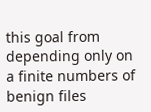this goal from depending only on a finite numbers of benign files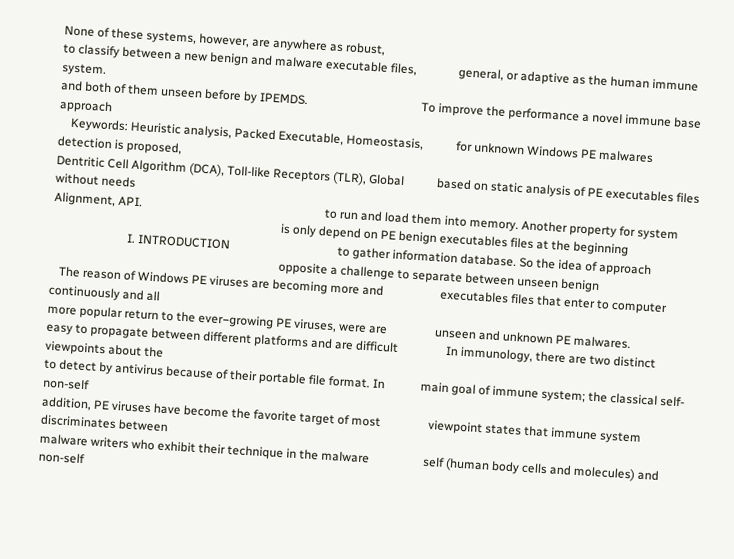None of these systems, however, are anywhere as robust,
to classify between a new benign and malware executable files,              general, or adaptive as the human immune system.
and both of them unseen before by IPEMDS.                                      To improve the performance a novel immune base approach
    Keywords: Heuristic analysis, Packed Executable, Homeostasis,           for unknown Windows PE malwares detection is proposed,
Dentritic Cell Algorithm (DCA), Toll-like Receptors (TLR), Global           based on static analysis of PE executables files without needs
Alignment, API.                                                             to run and load them into memory. Another property for system
                                                                            is only depend on PE benign executables files at the beginning
                         I. INTRODUCTION                                    to gather information database. So the idea of approach
                                                                            opposite a challenge to separate between unseen benign
   The reason of Windows PE viruses are becoming more and                   executables files that enter to computer continuously and all
more popular return to the ever−growing PE viruses, were are                unseen and unknown PE malwares.
easy to propagate between different platforms and are difficult                In immunology, there are two distinct viewpoints about the
to detect by antivirus because of their portable file format. In            main goal of immune system; the classical self-non-self
addition, PE viruses have become the favorite target of most                viewpoint states that immune system discriminates between
malware writers who exhibit their technique in the malware                  self (human body cells and molecules) and non-self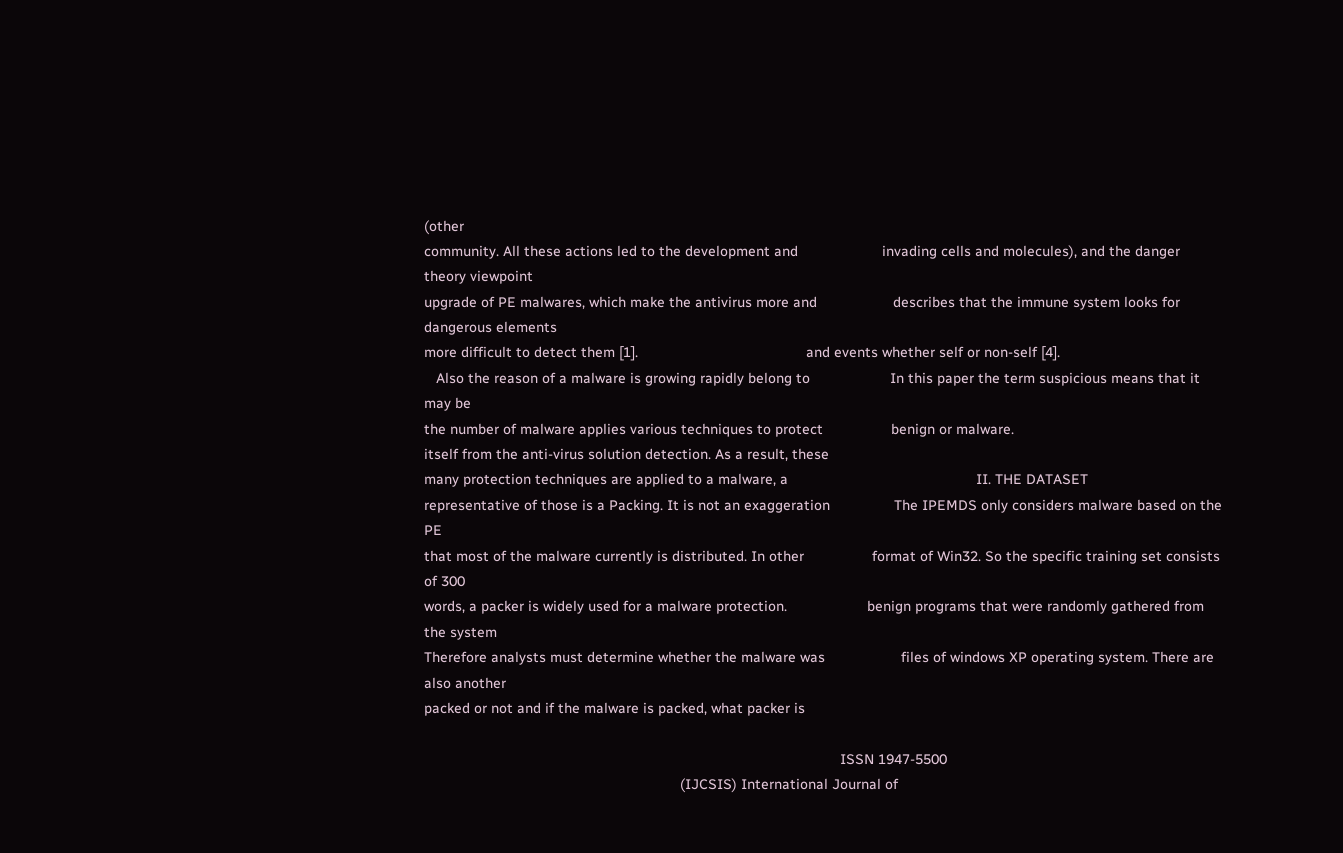(other
community. All these actions led to the development and                     invading cells and molecules), and the danger theory viewpoint
upgrade of PE malwares, which make the antivirus more and                   describes that the immune system looks for dangerous elements
more difficult to detect them [1].                                          and events whether self or non-self [4].
   Also the reason of a malware is growing rapidly belong to                    In this paper the term suspicious means that it may be
the number of malware applies various techniques to protect                 benign or malware.
itself from the anti-virus solution detection. As a result, these
many protection techniques are applied to a malware, a                                               II. THE DATASET
representative of those is a Packing. It is not an exaggeration                The IPEMDS only considers malware based on the PE
that most of the malware currently is distributed. In other                 format of Win32. So the specific training set consists of 300
words, a packer is widely used for a malware protection.                    benign programs that were randomly gathered from the system
Therefore analysts must determine whether the malware was                   files of windows XP operating system. There are also another
packed or not and if the malware is packed, what packer is

                                                                                                        ISSN 1947-5500
                                                                (IJCSIS) International Journal of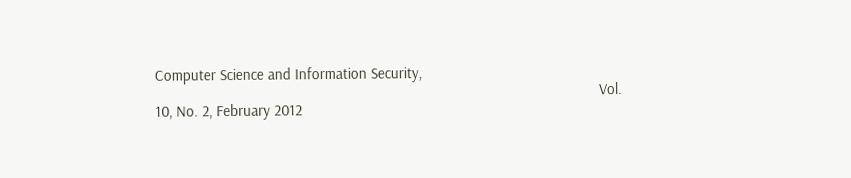Computer Science and Information Security,
                                                                                                               Vol. 10, No. 2, February 2012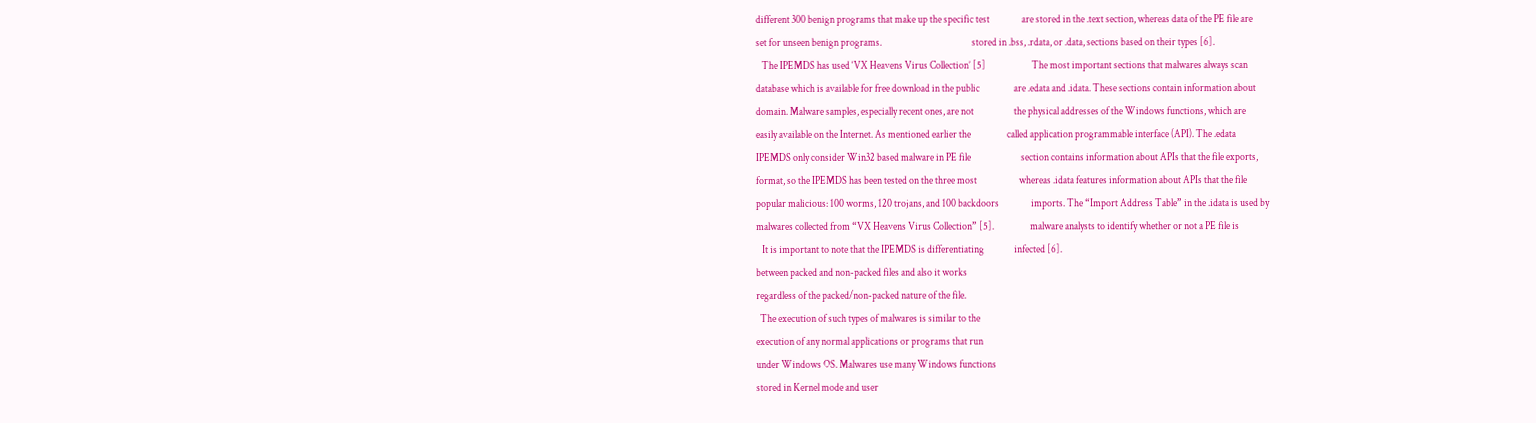different 300 benign programs that make up the specific test                are stored in the .text section, whereas data of the PE file are
set for unseen benign programs.                                             stored in .bss, .rdata, or .data, sections based on their types [6].
   The IPEMDS has used ‘VX Heavens Virus Collection’ [5]                       The most important sections that malwares always scan
database which is available for free download in the public                 are .edata and .idata. These sections contain information about
domain. Malware samples, especially recent ones, are not                    the physical addresses of the Windows functions, which are
easily available on the Internet. As mentioned earlier the                  called application programmable interface (API). The .edata
IPEMDS only consider Win32 based malware in PE file                         section contains information about APIs that the file exports,
format, so the IPEMDS has been tested on the three most                     whereas .idata features information about APIs that the file
popular malicious: 100 worms, 120 trojans, and 100 backdoors                imports. The “Import Address Table” in the .idata is used by
malwares collected from “VX Heavens Virus Collection” [5].                  malware analysts to identify whether or not a PE file is
   It is important to note that the IPEMDS is differentiating               infected [6].
between packed and non-packed files and also it works
regardless of the packed/non-packed nature of the file.
  The execution of such types of malwares is similar to the
execution of any normal applications or programs that run
under Windows OS. Malwares use many Windows functions
stored in Kernel mode and user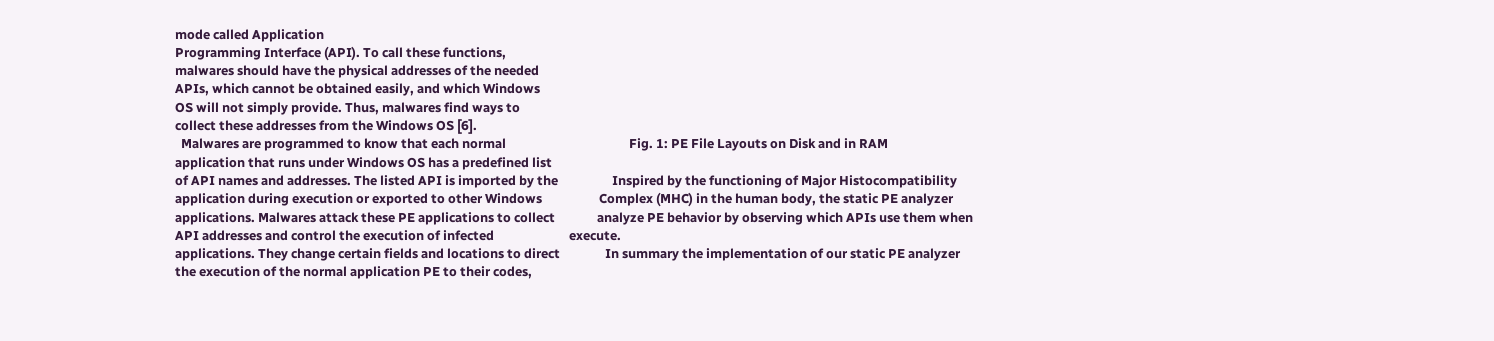mode called Application
Programming Interface (API). To call these functions,
malwares should have the physical addresses of the needed
APIs, which cannot be obtained easily, and which Windows
OS will not simply provide. Thus, malwares find ways to
collect these addresses from the Windows OS [6].
  Malwares are programmed to know that each normal                                         Fig. 1: PE File Layouts on Disk and in RAM
application that runs under Windows OS has a predefined list
of API names and addresses. The listed API is imported by the                  Inspired by the functioning of Major Histocompatibility
application during execution or exported to other Windows                   Complex (MHC) in the human body, the static PE analyzer
applications. Malwares attack these PE applications to collect              analyze PE behavior by observing which APIs use them when
API addresses and control the execution of infected                         execute.
applications. They change certain fields and locations to direct               In summary the implementation of our static PE analyzer
the execution of the normal application PE to their codes,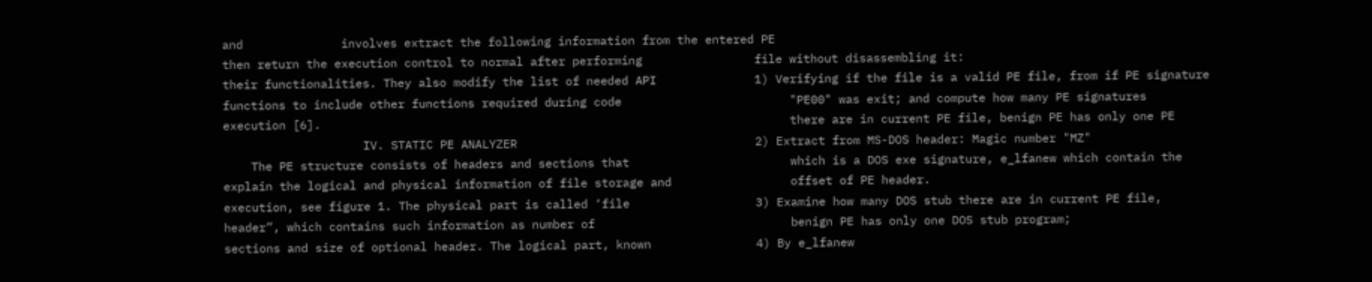and              involves extract the following information from the entered PE
then return the execution control to normal after performing                file without disassembling it:
their functionalities. They also modify the list of needed API              1) Verifying if the file is a valid PE file, from if PE signature
functions to include other functions required during code                        "PE00" was exit; and compute how many PE signatures
execution [6].                                                                   there are in current PE file, benign PE has only one PE
                    IV. STATIC PE ANALYZER                                  2) Extract from MS-DOS header: Magic number "MZ"
    The PE structure consists of headers and sections that                       which is a DOS exe signature, e_lfanew which contain the
explain the logical and physical information of file storage and                 offset of PE header.
execution, see figure 1. The physical part is called ‘file                  3) Examine how many DOS stub there are in current PE file,
header”, which contains such information as number of                            benign PE has only one DOS stub program;
sections and size of optional header. The logical part, known               4) By e_lfanew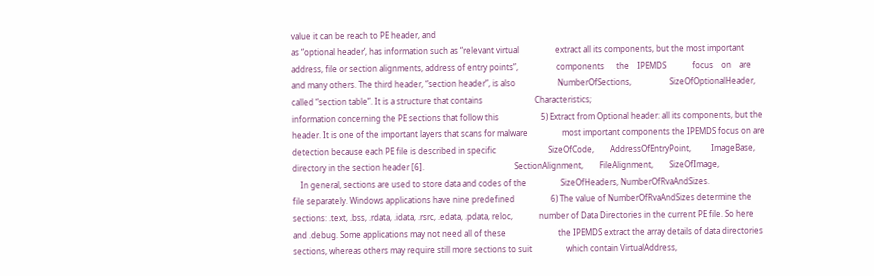value it can be reach to PE header, and
as “optional header’, has information such as “relevant virtual                  extract all its components, but the most important
address, file or section alignments, address of entry points”,                   components      the    IPEMDS             focus    on    are
and many others. The third header, “section header”, is also                     NumberOfSections,                   SizeOfOptionalHeader,
called “section table”. It is a structure that contains                          Characteristics;
information concerning the PE sections that follow this                     5) Extract from Optional header: all its components, but the
header. It is one of the important layers that scans for malware                 most important components the IPEMDS focus on are
detection because each PE file is described in specific                          SizeOfCode,        AddressOfEntryPoint,          ImageBase,
directory in the section header [6].                                             SectionAlignment,        FileAlignment,        SizeOfImage,
    In general, sections are used to store data and codes of the                 SizeOfHeaders, NumberOfRvaAndSizes.
file separately. Windows applications have nine predefined                  6) The value of NumberOfRvaAndSizes determine the
sections: .text, .bss, .rdata, .idata, .rsrc, .edata, .pdata, reloc,             number of Data Directories in the current PE file. So here
and .debug. Some applications may not need all of these                          the IPEMDS extract the array details of data directories
sections, whereas others may require still more sections to suit                 which contain VirtualAddress,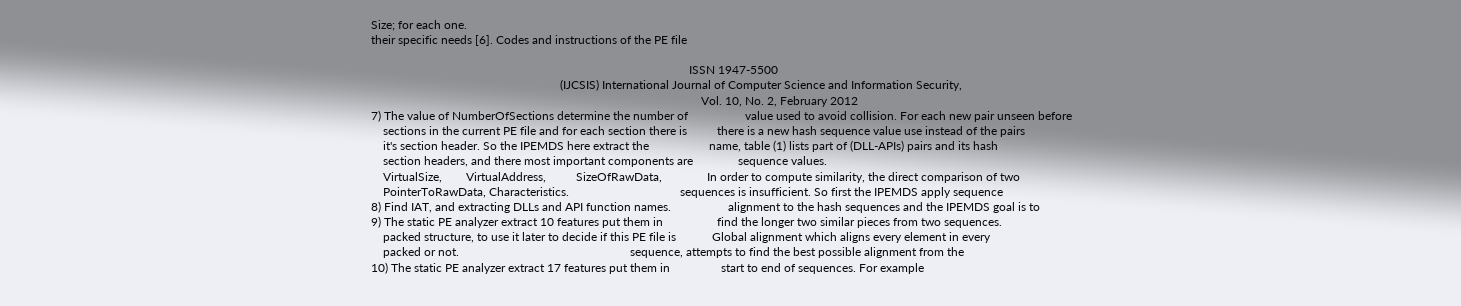Size; for each one.
their specific needs [6]. Codes and instructions of the PE file

                                                                                                          ISSN 1947-5500
                                                               (IJCSIS) International Journal of Computer Science and Information Security,
                                                                                                              Vol. 10, No. 2, February 2012
7) The value of NumberOfSections determine the number of                   value used to avoid collision. For each new pair unseen before
    sections in the current PE file and for each section there is          there is a new hash sequence value use instead of the pairs
    it's section header. So the IPEMDS here extract the                    name, table (1) lists part of (DLL-APIs) pairs and its hash
    section headers, and there most important components are               sequence values.
    VirtualSize,        VirtualAddress,          SizeOfRawData,               In order to compute similarity, the direct comparison of two
    PointerToRawData, Characteristics.                                     sequences is insufficient. So first the IPEMDS apply sequence
8) Find IAT, and extracting DLLs and API function names.                   alignment to the hash sequences and the IPEMDS goal is to
9) The static PE analyzer extract 10 features put them in                  find the longer two similar pieces from two sequences.
    packed structure, to use it later to decide if this PE file is            Global alignment which aligns every element in every
    packed or not.                                                         sequence, attempts to find the best possible alignment from the
10) The static PE analyzer extract 17 features put them in                 start to end of sequences. For example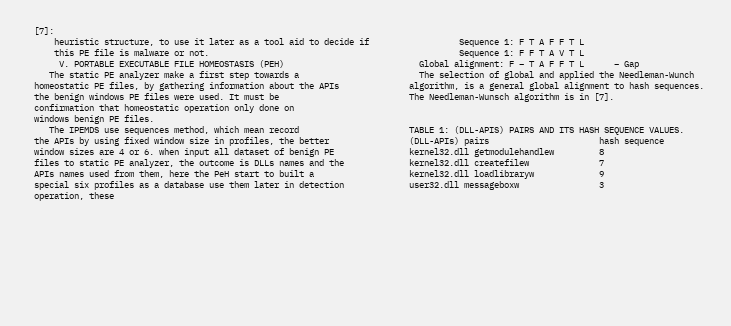[7]:
    heuristic structure, to use it later as a tool aid to decide if                  Sequence 1: F T A F F T L
    this PE file is malware or not.                                                  Sequence 1: F F T A V T L
     V. PORTABLE EXECUTABLE FILE HOMEOSTASIS (PEH)                           Global alignment: F − T A F F T L      − Gap
   The static PE analyzer make a first step towards a                        The selection of global and applied the Needleman-Wunch
homeostatic PE files, by gathering information about the APIs              algorithm, is a general global alignment to hash sequences.
the benign windows PE files were used. It must be                          The Needleman-Wunsch algorithm is in [7].
confirmation that homeostatic operation only done on
windows benign PE files.
   The IPEMDS use sequences method, which mean record                      TABLE 1: (DLL-APIS) PAIRS AND ITS HASH SEQUENCE VALUES.
the APIs by using fixed window size in profiles, the better                (DLL-APIs) pairs                      hash sequence
window sizes are 4 or 6. when input all dataset of benign PE               kernel32.dll getmodulehandlew         8
files to static PE analyzer, the outcome is DLLs names and the             kernel32.dll createfilew              7
APIs names used from them, here the PeH start to built a                   kernel32.dll loadlibraryw             9
special six profiles as a database use them later in detection             user32.dll messageboxw                3
operation, these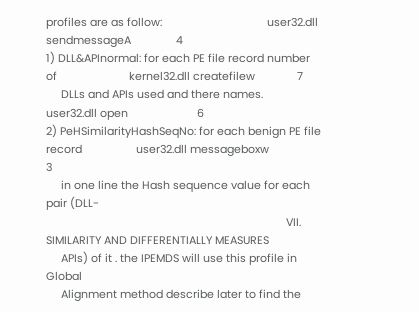profiles are as follow:                                   user32.dll sendmessageA               4
1) DLL&APInormal: for each PE file record number of                        kernel32.dll createfilew              7
     DLLs and APIs used and there names.                                   user32.dll open                       6
2) PeHSimilarityHashSeqNo: for each benign PE file record                  user32.dll messageboxw                3
     in one line the Hash sequence value for each pair (DLL-
                                                                                VII.     SIMILARITY AND DIFFERENTIALLY MEASURES
     APIs) of it . the IPEMDS will use this profile in Global
     Alignment method describe later to find the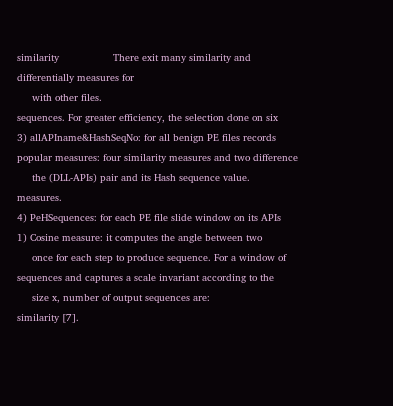similarity                  There exit many similarity and differentially measures for
     with other files.                                                     sequences. For greater efficiency, the selection done on six
3) allAPIname&HashSeqNo: for all benign PE files records                   popular measures: four similarity measures and two difference
     the (DLL-APIs) pair and its Hash sequence value.                      measures.
4) PeHSequences: for each PE file slide window on its APIs                 1) Cosine measure: it computes the angle between two
     once for each step to produce sequence. For a window of               sequences and captures a scale invariant according to the
     size x, number of output sequences are:                               similarity [7].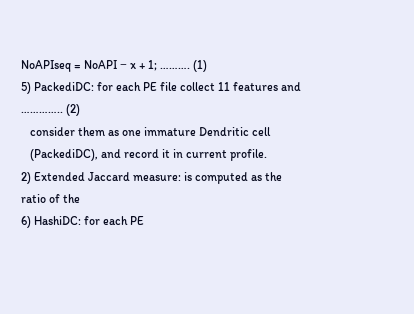NoAPIseq = NoAPI − x + 1; ………. (1)
5) PackediDC: for each PE file collect 11 features and                                                                 ………….. (2)
   consider them as one immature Dendritic cell
   (PackediDC), and record it in current profile.                          2) Extended Jaccard measure: is computed as the ratio of the
6) HashiDC: for each PE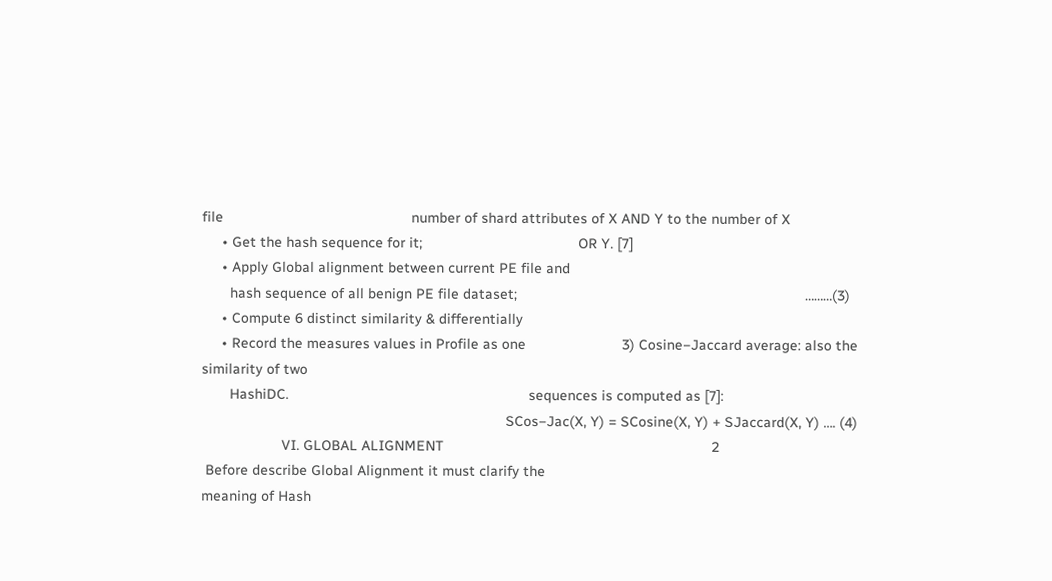file                                               number of shard attributes of X AND Y to the number of X
     • Get the hash sequence for it;                                       OR Y. [7]
     • Apply Global alignment between current PE file and
       hash sequence of all benign PE file dataset;                                                                        ………(3)
     • Compute 6 distinct similarity & differentially
     • Record the measures values in Profile as one                        3) Cosine−Jaccard average: also the similarity of two
       HashiDC.                                                            sequences is computed as [7]:
                                                                            SCos−Jac(X, Y) = SCosine(X, Y) + SJaccard(X, Y) …. (4)
                    VI. GLOBAL ALIGNMENT                                                                   2
 Before describe Global Alignment it must clarify the
meaning of Hash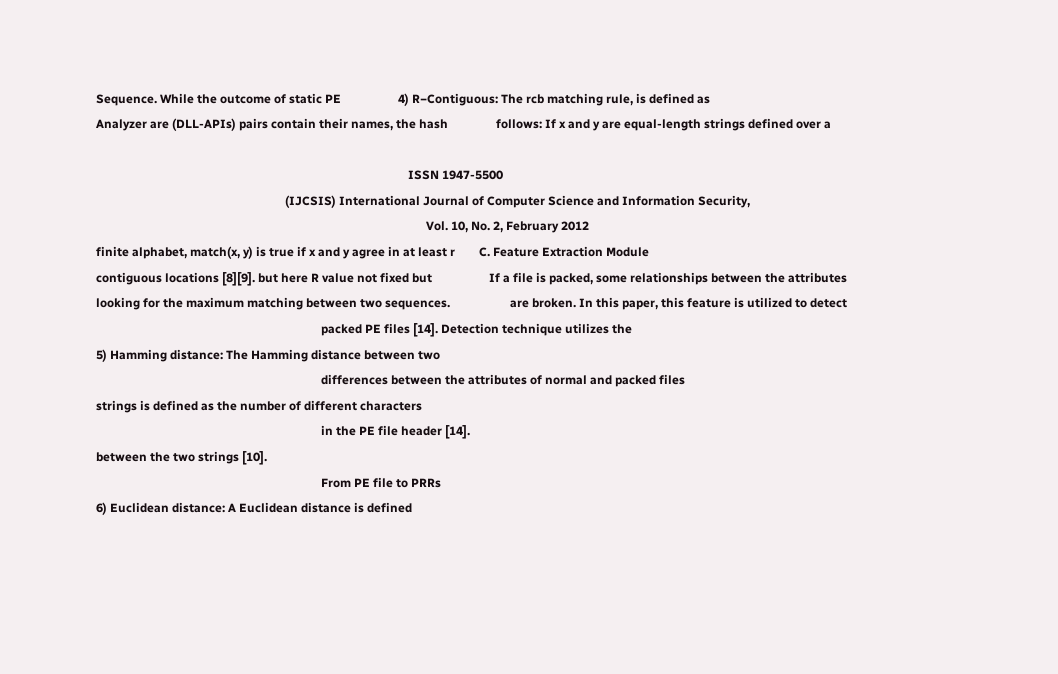Sequence. While the outcome of static PE                   4) R−Contiguous: The rcb matching rule, is defined as
Analyzer are (DLL-APIs) pairs contain their names, the hash                follows: If x and y are equal-length strings defined over a

                                                                                                        ISSN 1947-5500
                                                               (IJCSIS) International Journal of Computer Science and Information Security,
                                                                                                              Vol. 10, No. 2, February 2012
finite alphabet, match(x, y) is true if x and y agree in at least r        C. Feature Extraction Module
contiguous locations [8][9]. but here R value not fixed but                   If a file is packed, some relationships between the attributes
looking for the maximum matching between two sequences.                    are broken. In this paper, this feature is utilized to detect
                                                                           packed PE files [14]. Detection technique utilizes the
5) Hamming distance: The Hamming distance between two
                                                                           differences between the attributes of normal and packed files
strings is defined as the number of different characters
                                                                           in the PE file header [14].
between the two strings [10].
                                                                           From PE file to PRRs
6) Euclidean distance: A Euclidean distance is defined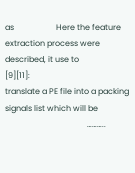as                     Here the feature extraction process were described, it use to
[9][11]:                                                                   translate a PE file into a packing signals list which will be
                                         ………..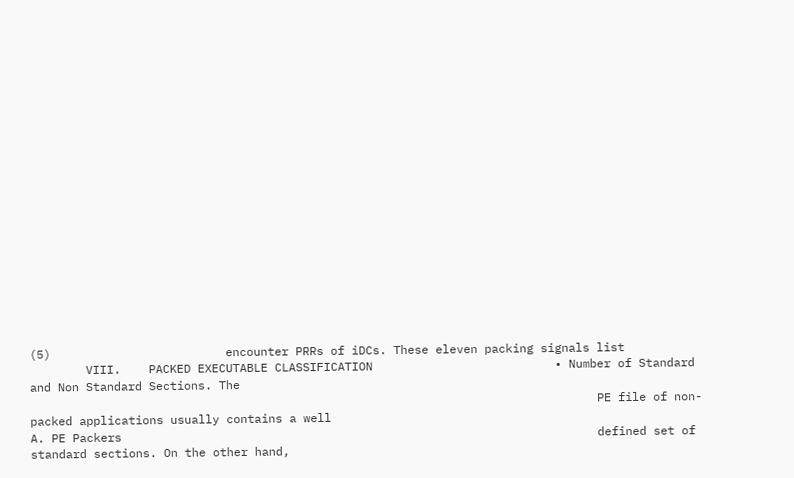(5)                         encounter PRRs of iDCs. These eleven packing signals list
        VIII.    PACKED EXECUTABLE CLASSIFICATION                          • Number of Standard and Non Standard Sections. The
                                                                                 PE file of non-packed applications usually contains a well
A. PE Packers                                                                    defined set of standard sections. On the other hand,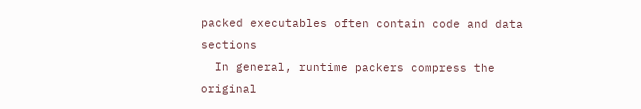packed executables often contain code and data sections
  In general, runtime packers compress the original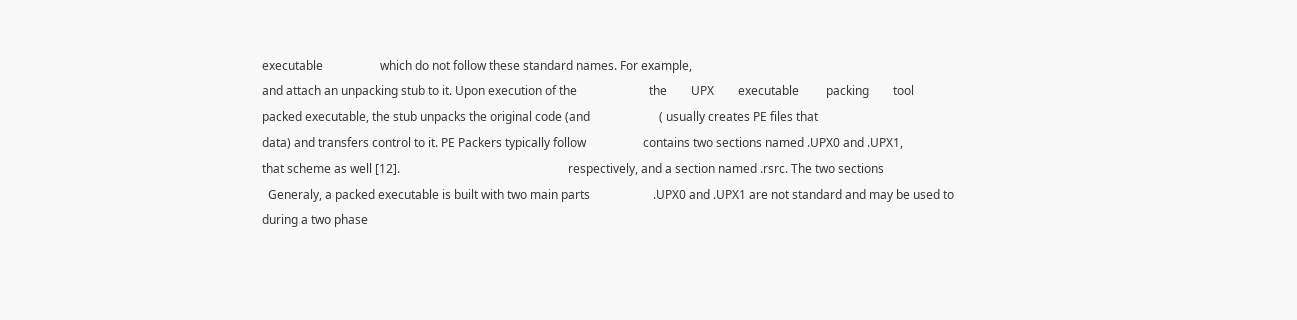executable                   which do not follow these standard names. For example,
and attach an unpacking stub to it. Upon execution of the                        the        UPX        executable         packing        tool
packed executable, the stub unpacks the original code (and                       ( usually creates PE files that
data) and transfers control to it. PE Packers typically follow                   contains two sections named .UPX0 and .UPX1,
that scheme as well [12].                                                        respectively, and a section named .rsrc. The two sections
  Generaly, a packed executable is built with two main parts                     .UPX0 and .UPX1 are not standard and may be used to
during a two phase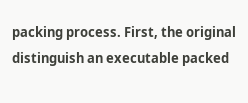packing process. First, the original                          distinguish an executable packed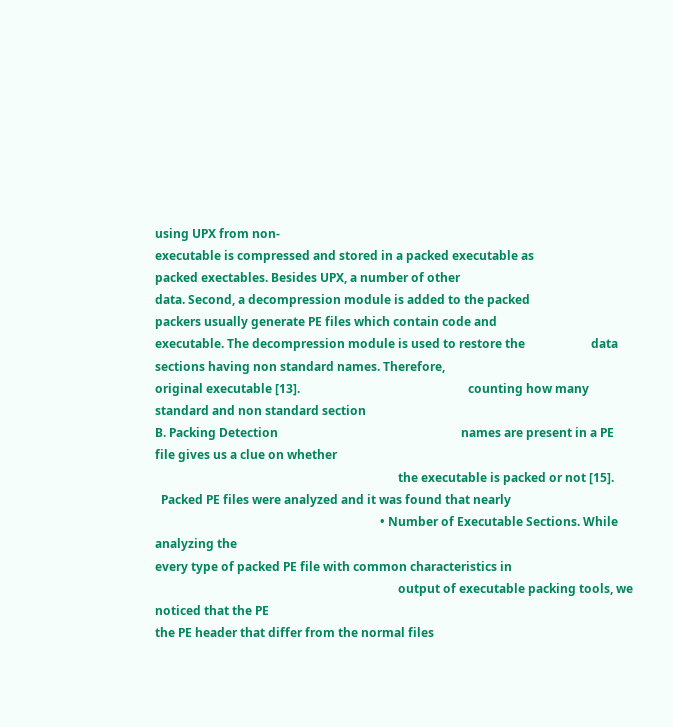using UPX from non-
executable is compressed and stored in a packed executable as                    packed exectables. Besides UPX, a number of other
data. Second, a decompression module is added to the packed                      packers usually generate PE files which contain code and
executable. The decompression module is used to restore the                      data sections having non standard names. Therefore,
original executable [13].                                                        counting how many standard and non standard section
B. Packing Detection                                                             names are present in a PE file gives us a clue on whether
                                                                                 the executable is packed or not [15].
  Packed PE files were analyzed and it was found that nearly
                                                                           • Number of Executable Sections. While analyzing the
every type of packed PE file with common characteristics in
                                                                                 output of executable packing tools, we noticed that the PE
the PE header that differ from the normal files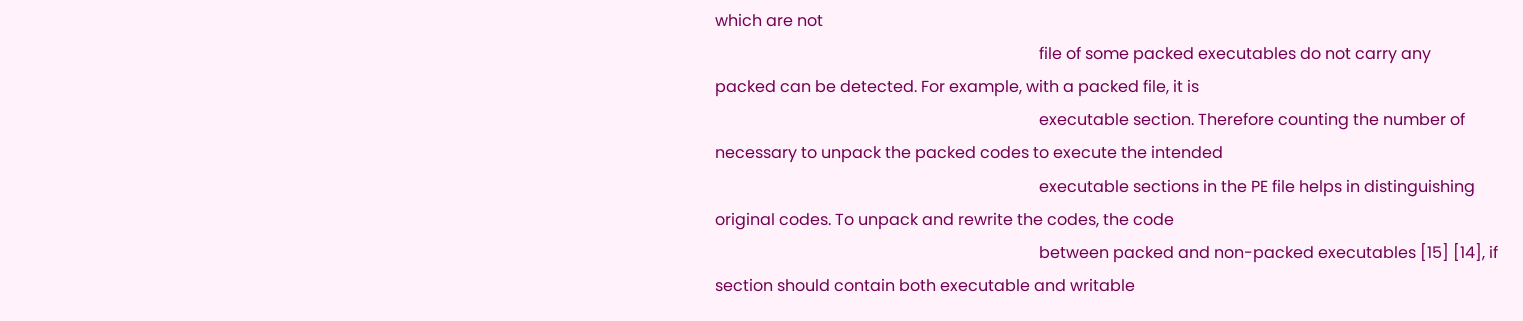which are not
                                                                                 file of some packed executables do not carry any
packed can be detected. For example, with a packed file, it is
                                                                                 executable section. Therefore counting the number of
necessary to unpack the packed codes to execute the intended
                                                                                 executable sections in the PE file helps in distinguishing
original codes. To unpack and rewrite the codes, the code
                                                                                 between packed and non-packed executables [15] [14], if
section should contain both executable and writable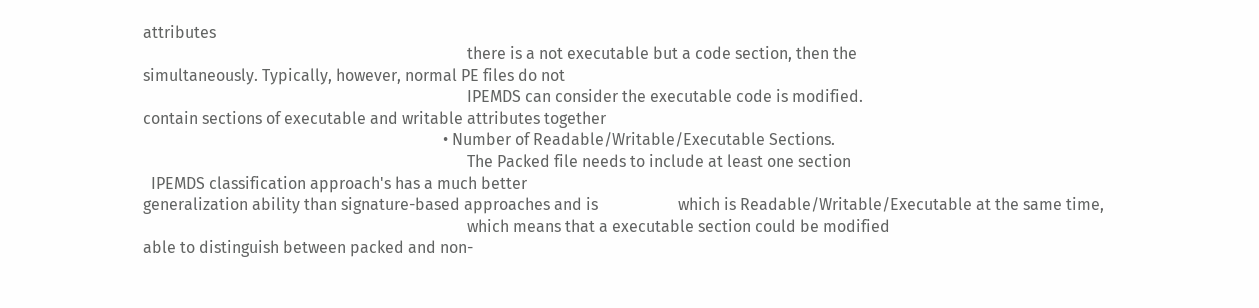attributes
                                                                                 there is a not executable but a code section, then the
simultaneously. Typically, however, normal PE files do not
                                                                                 IPEMDS can consider the executable code is modified.
contain sections of executable and writable attributes together
                                                                           • Number of Readable/Writable/Executable Sections.
                                                                                 The Packed file needs to include at least one section
  IPEMDS classification approach's has a much better
generalization ability than signature-based approaches and is                    which is Readable/Writable/Executable at the same time,
                                                                                 which means that a executable section could be modified
able to distinguish between packed and non-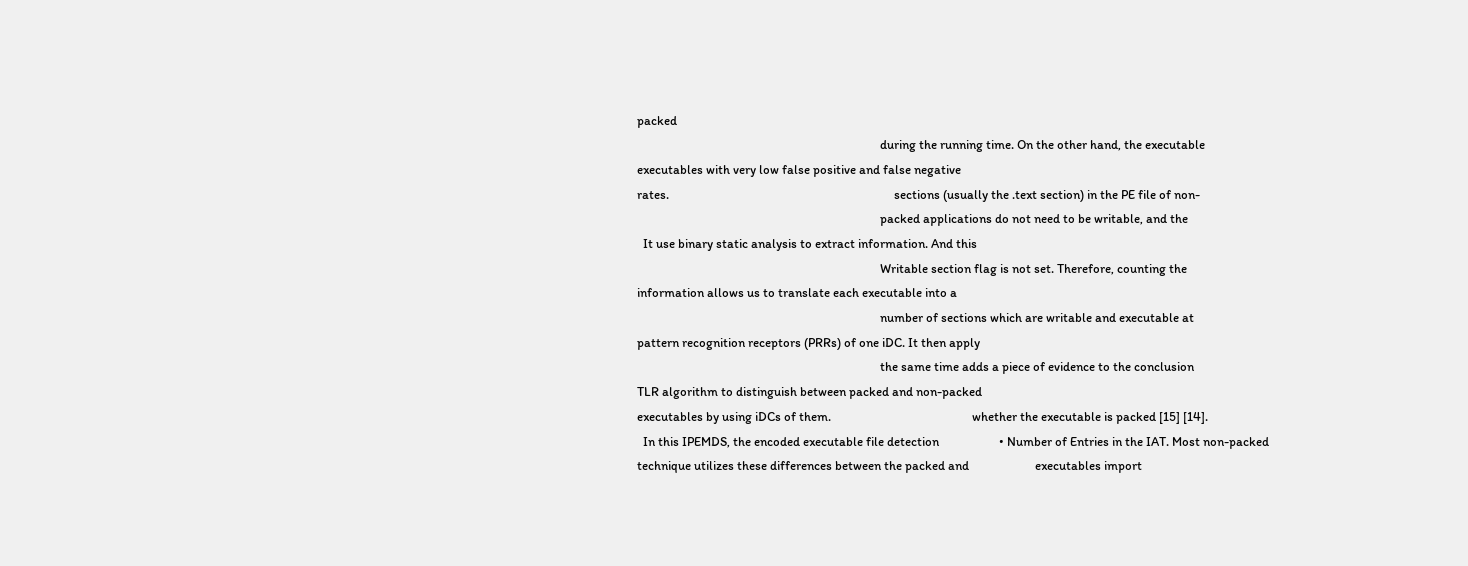packed
                                                                                 during the running time. On the other hand, the executable
executables with very low false positive and false negative
rates.                                                                           sections (usually the .text section) in the PE file of non-
                                                                                 packed applications do not need to be writable, and the
  It use binary static analysis to extract information. And this
                                                                                 Writable section flag is not set. Therefore, counting the
information allows us to translate each executable into a
                                                                                 number of sections which are writable and executable at
pattern recognition receptors (PRRs) of one iDC. It then apply
                                                                                 the same time adds a piece of evidence to the conclusion
TLR algorithm to distinguish between packed and non-packed
executables by using iDCs of them.                                               whether the executable is packed [15] [14].
  In this IPEMDS, the encoded executable file detection                    • Number of Entries in the IAT. Most non-packed
technique utilizes these differences between the packed and                      executables import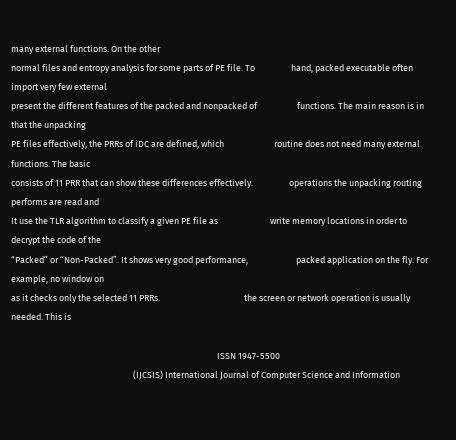many external functions. On the other
normal files and entropy analysis for some parts of PE file. To                  hand, packed executable often import very few external
present the different features of the packed and nonpacked of                    functions. The main reason is in that the unpacking
PE files effectively, the PRRs of iDC are defined, which                         routine does not need many external functions. The basic
consists of 11 PRR that can show these differences effectively.                  operations the unpacking routing performs are read and
It use the TLR algorithm to classify a given PE file as                          write memory locations in order to decrypt the code of the
“Packed” or “Non-Packed”. It shows very good performance,                        packed application on the fly. For example, no window on
as it checks only the selected 11 PRRs.                                          the screen or network operation is usually needed. This is

                                                                                                       ISSN 1947-5500
                                                             (IJCSIS) International Journal of Computer Science and Information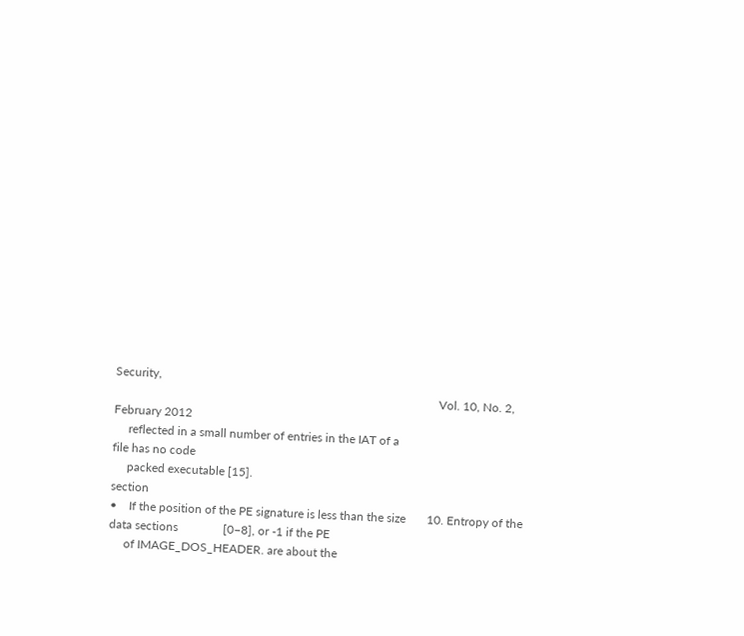Security,
                                                                                                            Vol. 10, No. 2, February 2012
     reflected in a small number of entries in the IAT of a                                                         file has no code
     packed executable [15].                                                                                        section
•    If the position of the PE signature is less than the size       10. Entropy of the data sections               [0−8], or -1 if the PE
     of IMAGE_DOS_HEADER. are about the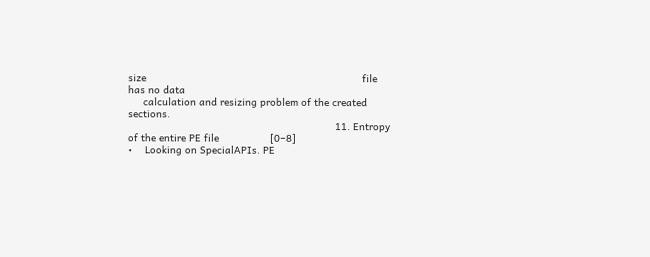size                                                                        file has no data
     calculation and resizing problem of the created sections.
                                                                     11. Entropy of the entire PE file                 [0−8]
•    Looking on SpecialAPIs. PE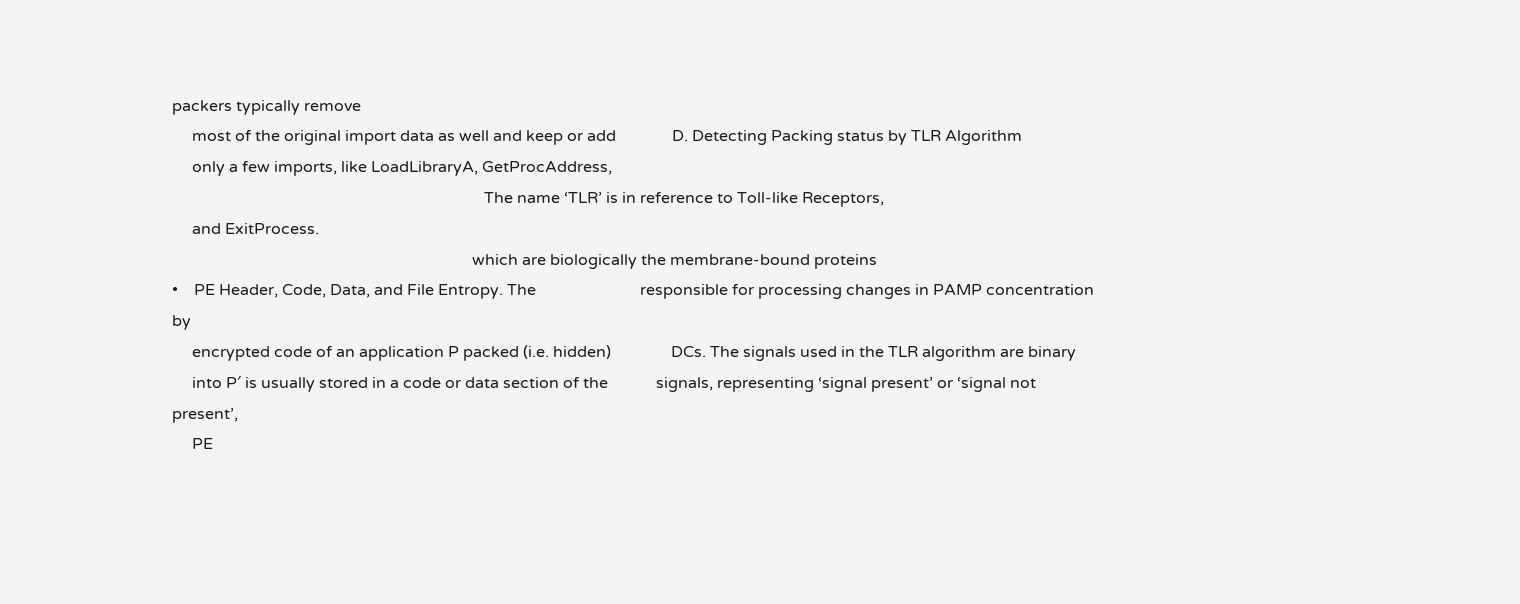packers typically remove
     most of the original import data as well and keep or add              D. Detecting Packing status by TLR Algorithm
     only a few imports, like LoadLibraryA, GetProcAddress,
                                                                              The name ‘TLR’ is in reference to Toll-like Receptors,
     and ExitProcess.
                                                                           which are biologically the membrane-bound proteins
•    PE Header, Code, Data, and File Entropy. The                          responsible for processing changes in PAMP concentration by
     encrypted code of an application P packed (i.e. hidden)               DCs. The signals used in the TLR algorithm are binary
     into P′ is usually stored in a code or data section of the            signals, representing ‘signal present’ or ‘signal not present’,
     PE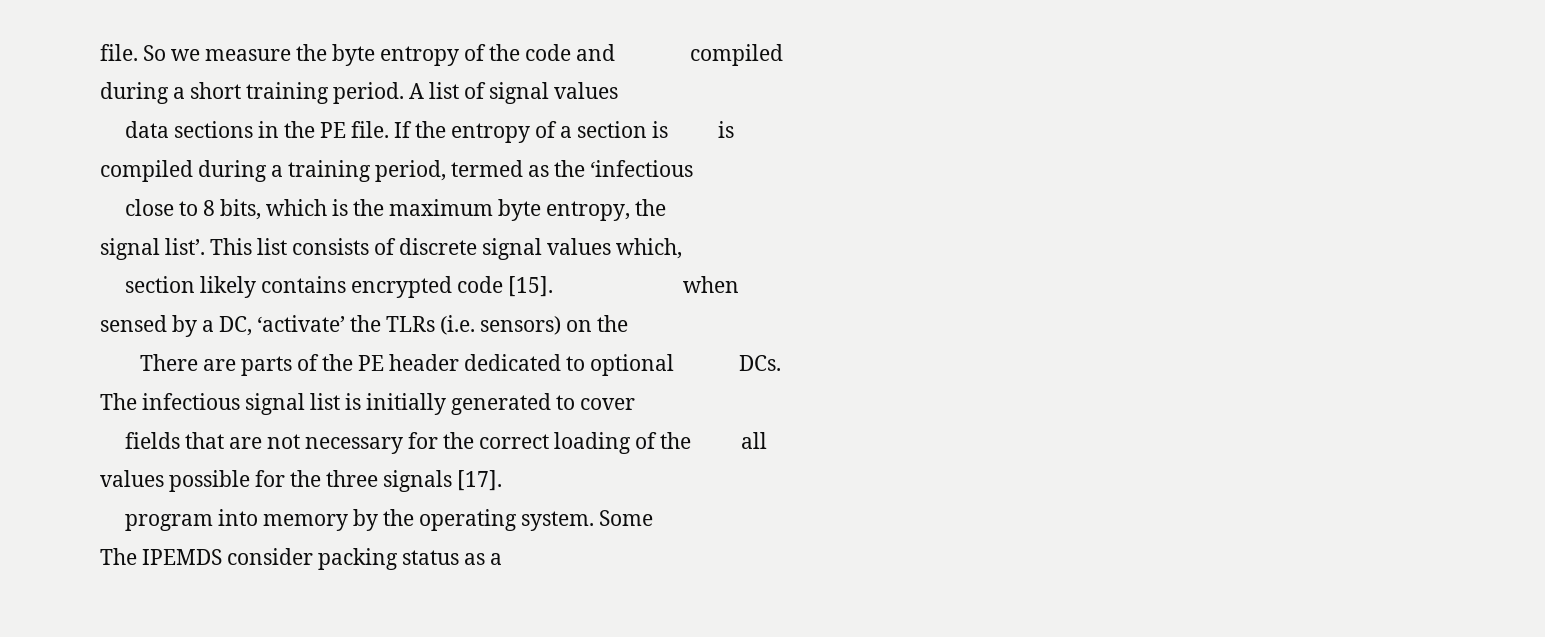file. So we measure the byte entropy of the code and               compiled during a short training period. A list of signal values
     data sections in the PE file. If the entropy of a section is          is compiled during a training period, termed as the ‘infectious
     close to 8 bits, which is the maximum byte entropy, the               signal list’. This list consists of discrete signal values which,
     section likely contains encrypted code [15].                          when sensed by a DC, ‘activate’ the TLRs (i.e. sensors) on the
        There are parts of the PE header dedicated to optional             DCs. The infectious signal list is initially generated to cover
     fields that are not necessary for the correct loading of the          all values possible for the three signals [17].
     program into memory by the operating system. Some                        The IPEMDS consider packing status as a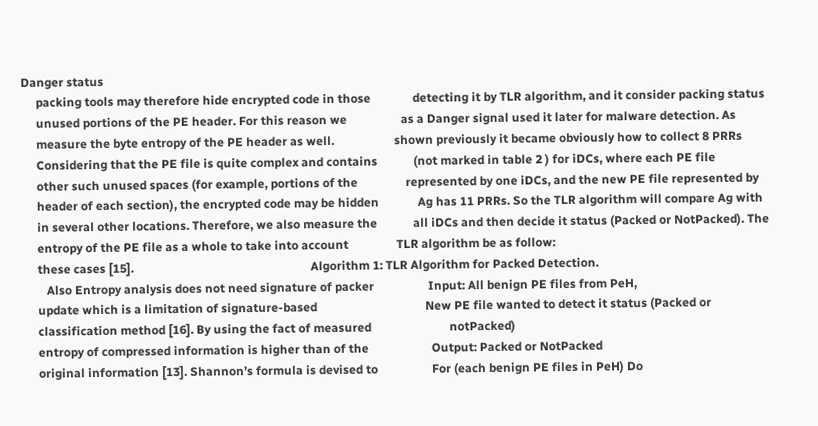Danger status
     packing tools may therefore hide encrypted code in those              detecting it by TLR algorithm, and it consider packing status
     unused portions of the PE header. For this reason we                  as a Danger signal used it later for malware detection. As
     measure the byte entropy of the PE header as well.                    shown previously it became obviously how to collect 8 PRRs
     Considering that the PE file is quite complex and contains            (not marked in table 2 ) for iDCs, where each PE file
     other such unused spaces (for example, portions of the                represented by one iDCs, and the new PE file represented by
     header of each section), the encrypted code may be hidden             Ag has 11 PRRs. So the TLR algorithm will compare Ag with
     in several other locations. Therefore, we also measure the            all iDCs and then decide it status (Packed or NotPacked). The
     entropy of the PE file as a whole to take into account                TLR algorithm be as follow:
     these cases [15].                                                           Algorithm 1: TLR Algorithm for Packed Detection.
        Also Entropy analysis does not need signature of packer                  Input: All benign PE files from PeH,
     update which is a limitation of signature-based                                    New PE file wanted to detect it status (Packed or
     classification method [16]. By using the fact of measured                          notPacked)
     entropy of compressed information is higher than of the                     Output: Packed or NotPacked
     original information [13]. Shannon’s formula is devised to                  For (each benign PE files in PeH) Do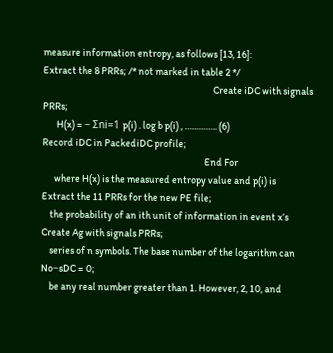measure information entropy, as follows [13, 16]:                               Extract the 8 PRRs; /* not marked in table 2 */
                                                                                     Create iDC with signals PRRs;
       H(x) = − Σni=1 p(i) . log b p(i) , ………….. (6)                                 Record iDC in PackediDC profile;
                                                                                 End For
      where H(x) is the measured entropy value and p(i) is                       Extract the 11 PRRs for the new PE file;
    the probability of an ith unit of information in event x’s                   Create Ag with signals PRRs;
    series of n symbols. The base number of the logarithm can                    No−sDC = 0;
    be any real number greater than 1. However, 2, 10, and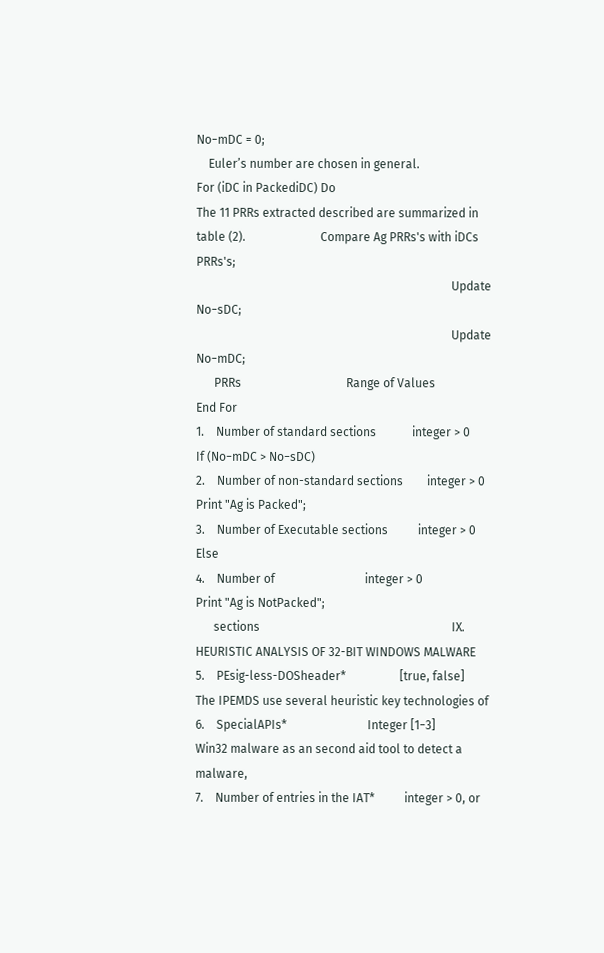No−mDC = 0;
    Euler’s number are chosen in general.                                        For (iDC in PackediDC) Do
The 11 PRRs extracted described are summarized in table (2).                         Compare Ag PRRs's with iDCs PRRs's;
                                                                                     Update No−sDC;
                                                                                     Update No−mDC;
      PRRs                                   Range of Values                     End For
1.    Number of standard sections            integer > 0                         If (No−mDC > No−sDC)
2.    Number of non-standard sections        integer > 0                            Print "Ag is Packed";
3.    Number of Executable sections          integer > 0                         Else
4.    Number of                              integer > 0                            Print "Ag is NotPacked";
      sections                                                                IX. HEURISTIC ANALYSIS OF 32-BIT WINDOWS MALWARE
5.    PEsig-less-DOSheader*                  [true, false]                  The IPEMDS use several heuristic key technologies of
6.    SpecialAPIs*                           Integer [1−3]                 Win32 malware as an second aid tool to detect a malware,
7.    Number of entries in the IAT*          integer > 0, or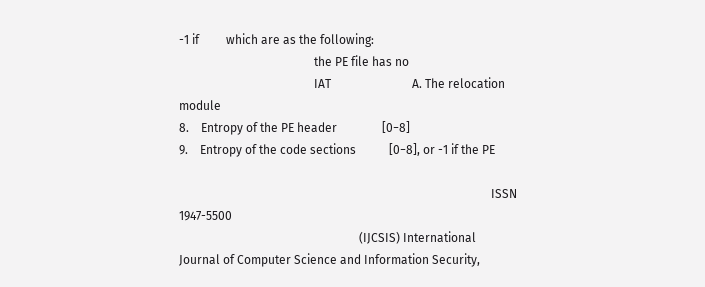-1 if         which are as the following:
                                             the PE file has no
                                             IAT                           A. The relocation module
8.    Entropy of the PE header               [0−8]
9.    Entropy of the code sections           [0−8], or -1 if the PE

                                                                                                        ISSN 1947-5500
                                                            (IJCSIS) International Journal of Computer Science and Information Security,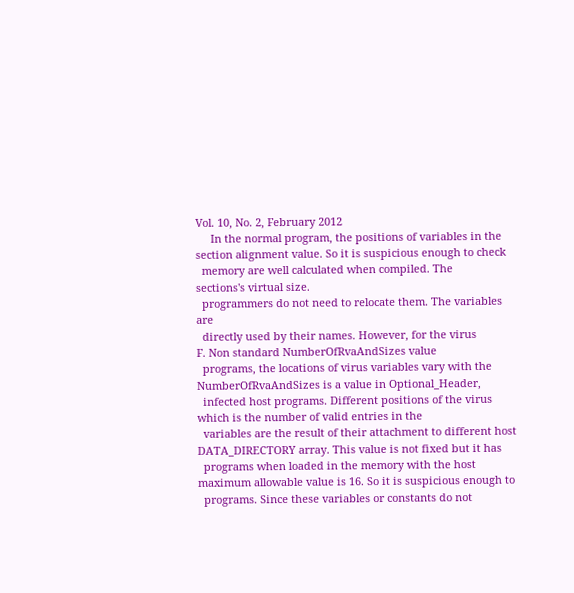Vol. 10, No. 2, February 2012
     In the normal program, the positions of variables in the           section alignment value. So it is suspicious enough to check
  memory are well calculated when compiled. The                         sections's virtual size.
  programmers do not need to relocate them. The variables are
  directly used by their names. However, for the virus                  F. Non standard NumberOfRvaAndSizes value
  programs, the locations of virus variables vary with the                 NumberOfRvaAndSizes is a value in Optional_Header,
  infected host programs. Different positions of the virus              which is the number of valid entries in the
  variables are the result of their attachment to different host        DATA_DIRECTORY array. This value is not fixed but it has
  programs when loaded in the memory with the host                      maximum allowable value is 16. So it is suspicious enough to
  programs. Since these variables or constants do not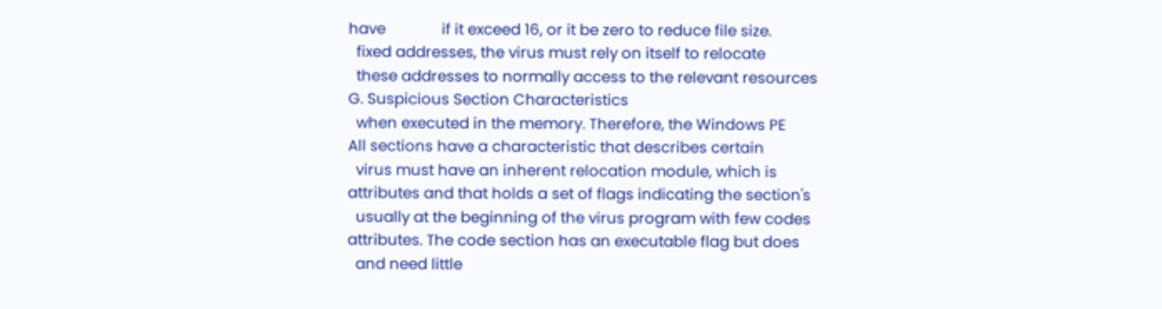have              if it exceed 16, or it be zero to reduce file size.
  fixed addresses, the virus must rely on itself to relocate
  these addresses to normally access to the relevant resources          G. Suspicious Section Characteristics
  when executed in the memory. Therefore, the Windows PE                All sections have a characteristic that describes certain
  virus must have an inherent relocation module, which is               attributes and that holds a set of flags indicating the section's
  usually at the beginning of the virus program with few codes          attributes. The code section has an executable flag but does
  and need little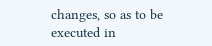changes, so as to be executed in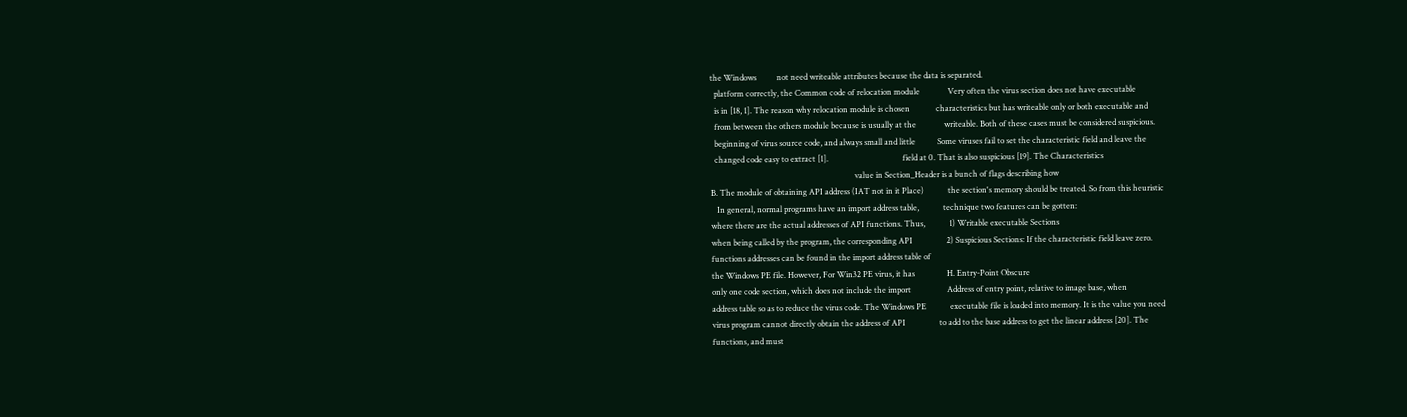the Windows          not need writeable attributes because the data is separated.
  platform correctly, the Common code of relocation module              Very often the virus section does not have executable
  is in [18, 1]. The reason why relocation module is chosen             characteristics but has writeable only or both executable and
  from between the others module because is usually at the              writeable. Both of these cases must be considered suspicious.
  beginning of virus source code, and always small and little           Some viruses fail to set the characteristic field and leave the
  changed code easy to extract [1].                                     field at 0. That is also suspicious [19]. The Characteristics
                                                                        value in Section_Header is a bunch of flags describing how
B. The module of obtaining API address (IAT not in it Place)            the section's memory should be treated. So from this heuristic
   In general, normal programs have an import address table,            technique two features can be gotten:
where there are the actual addresses of API functions. Thus,            1) Writable executable Sections
when being called by the program, the corresponding API                 2) Suspicious Sections: If the characteristic field leave zero.
functions addresses can be found in the import address table of
the Windows PE file. However, For Win32 PE virus, it has                H. Entry-Point Obscure
only one code section, which does not include the import                  Address of entry point, relative to image base, when
address table so as to reduce the virus code. The Windows PE            executable file is loaded into memory. It is the value you need
virus program cannot directly obtain the address of API                 to add to the base address to get the linear address [20]. The
functions, and must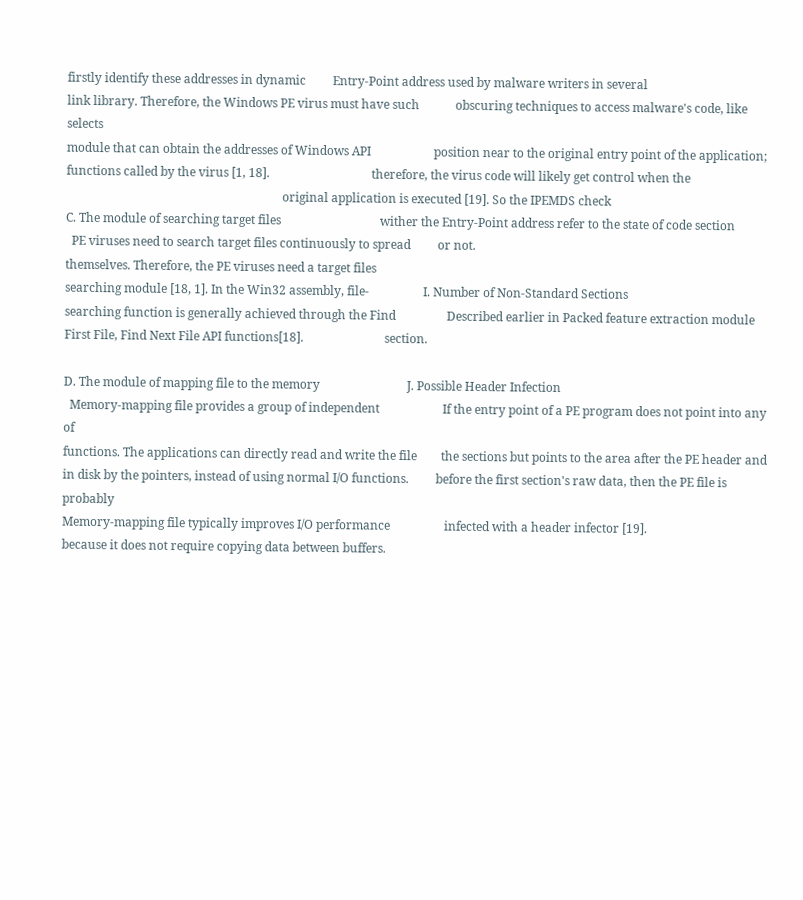firstly identify these addresses in dynamic         Entry-Point address used by malware writers in several
link library. Therefore, the Windows PE virus must have such            obscuring techniques to access malware's code, like selects
module that can obtain the addresses of Windows API                     position near to the original entry point of the application;
functions called by the virus [1, 18].                                  therefore, the virus code will likely get control when the
                                                                        original application is executed [19]. So the IPEMDS check
C. The module of searching target files                                 wither the Entry-Point address refer to the state of code section
  PE viruses need to search target files continuously to spread         or not.
themselves. Therefore, the PE viruses need a target files
searching module [18, 1]. In the Win32 assembly, file-                  I. Number of Non-Standard Sections
searching function is generally achieved through the Find                 Described earlier in Packed feature extraction module
First File, Find Next File API functions[18].                           section.

D. The module of mapping file to the memory                             J. Possible Header Infection
  Memory-mapping file provides a group of independent                     If the entry point of a PE program does not point into any of
functions. The applications can directly read and write the file        the sections but points to the area after the PE header and
in disk by the pointers, instead of using normal I/O functions.         before the first section's raw data, then the PE file is probably
Memory-mapping file typically improves I/O performance                  infected with a header infector [19].
because it does not require copying data between buffers.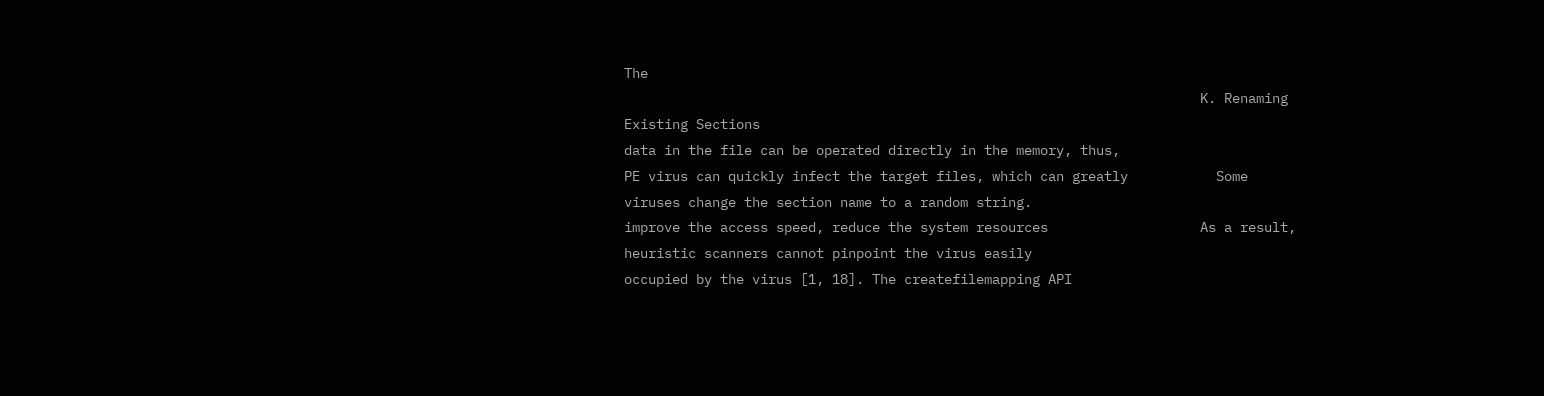The
                                                                        K. Renaming Existing Sections
data in the file can be operated directly in the memory, thus,
PE virus can quickly infect the target files, which can greatly           Some viruses change the section name to a random string.
improve the access speed, reduce the system resources                   As a result, heuristic scanners cannot pinpoint the virus easily
occupied by the virus [1, 18]. The createfilemapping API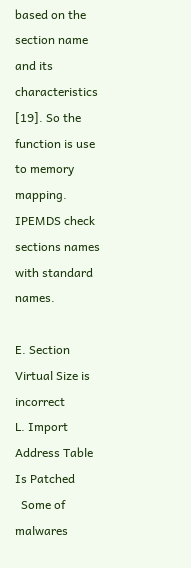based on the section name and its characteristics [19]. So the
function is use to memory mapping.                                      IPEMDS check sections names with standard names.

E. Section Virtual Size is incorrect                                    L. Import Address Table Is Patched
  Some of malwares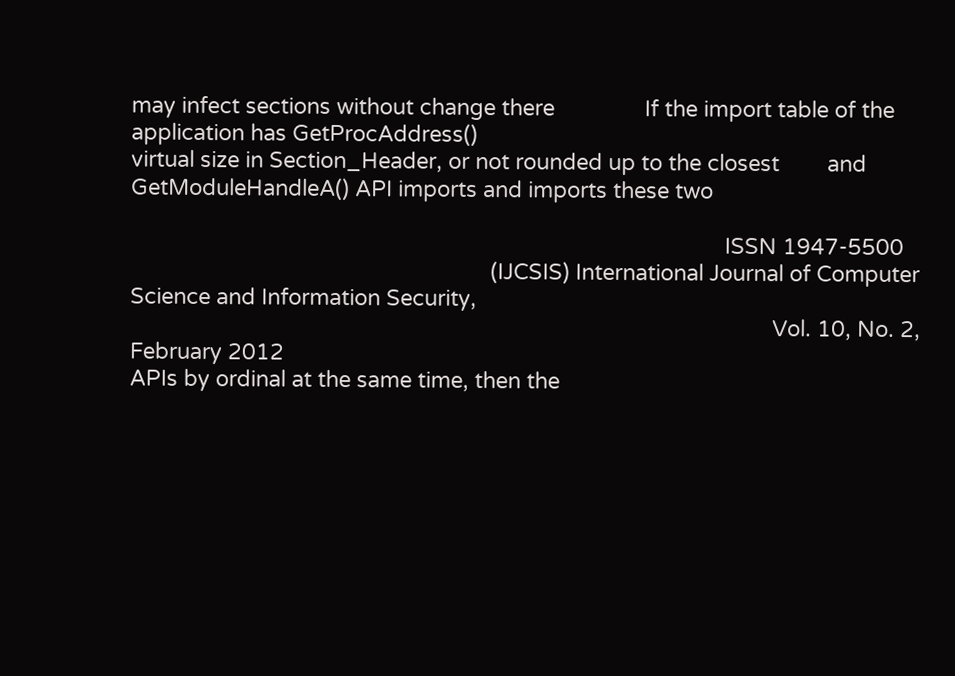may infect sections without change there               If the import table of the application has GetProcAddress()
virtual size in Section_Header, or not rounded up to the closest        and GetModuleHandleA() API imports and imports these two

                                                                                                   ISSN 1947-5500
                                                            (IJCSIS) International Journal of Computer Science and Information Security,
                                                                                                           Vol. 10, No. 2, February 2012
APIs by ordinal at the same time, then the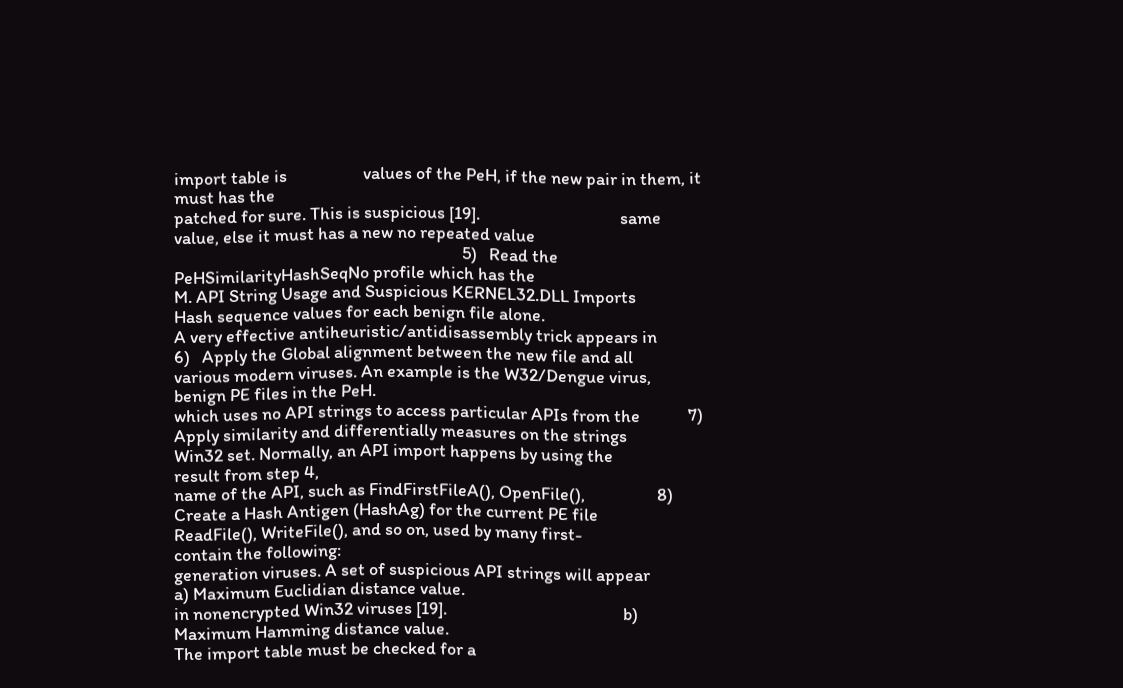import table is                   values of the PeH, if the new pair in them, it must has the
patched for sure. This is suspicious [19].                                   same value, else it must has a new no repeated value
                                                                        5)   Read the PeHSimilarityHashSeqNo profile which has the
M. API String Usage and Suspicious KERNEL32.DLL Imports                      Hash sequence values for each benign file alone.
A very effective antiheuristic/antidisassembly trick appears in         6)   Apply the Global alignment between the new file and all
various modern viruses. An example is the W32/Dengue virus,                  benign PE files in the PeH.
which uses no API strings to access particular APIs from the            7)   Apply similarity and differentially measures on the strings
Win32 set. Normally, an API import happens by using the                      result from step 4,
name of the API, such as FindFirstFileA(), OpenFile(),                  8)   Create a Hash Antigen (HashAg) for the current PE file
ReadFile(), WriteFile(), and so on, used by many first-                      contain the following:
generation viruses. A set of suspicious API strings will appear                a) Maximum Euclidian distance value.
in nonencrypted Win32 viruses [19].                                            b) Maximum Hamming distance value.
The import table must be checked for a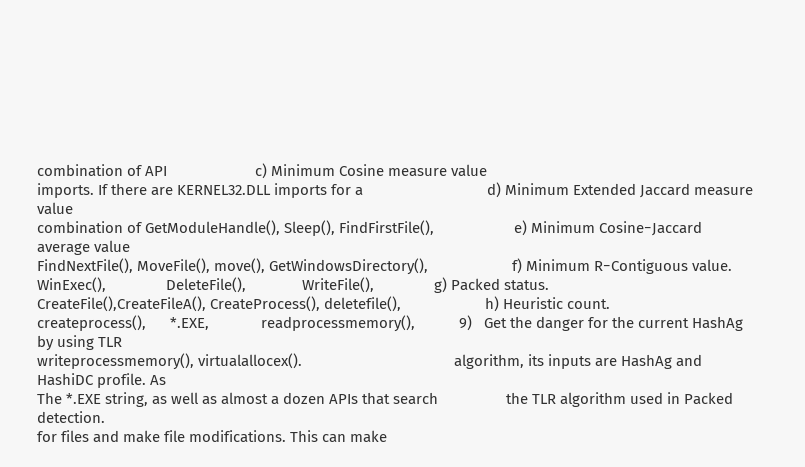combination of API                      c) Minimum Cosine measure value
imports. If there are KERNEL32.DLL imports for a                               d) Minimum Extended Jaccard measure value
combination of GetModuleHandle(), Sleep(), FindFirstFile(),                    e) Minimum Cosine−Jaccard average value
FindNextFile(), MoveFile(), move(), GetWindowsDirectory(),                     f) Minimum R−Contiguous value.
WinExec(),               DeleteFile(),              WriteFile(),               g) Packed status.
CreateFile(),CreateFileA(), CreateProcess(), deletefile(),                     h) Heuristic count.
createprocess(),      *.EXE,             readprocessmemory(),           9)   Get the danger for the current HashAg by using TLR
writeprocessmemory(), virtualallocex().                                      algorithm, its inputs are HashAg and HashiDC profile. As
The *.EXE string, as well as almost a dozen APIs that search                 the TLR algorithm used in Packed detection.
for files and make file modifications. This can make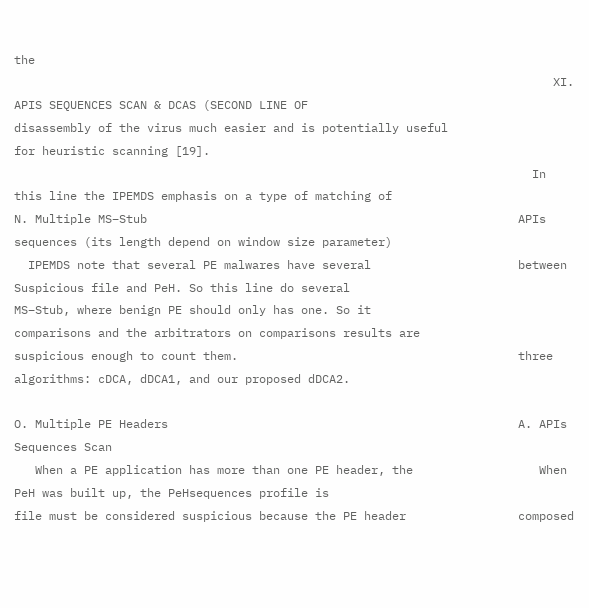the
                                                                             XI. APIS SEQUENCES SCAN & DCAS (SECOND LINE OF
disassembly of the virus much easier and is potentially useful
for heuristic scanning [19].
                                                                          In this line the IPEMDS emphasis on a type of matching of
N. Multiple MS−Stub                                                     APIs sequences (its length depend on window size parameter)
  IPEMDS note that several PE malwares have several                     between Suspicious file and PeH. So this line do several
MS−Stub, where benign PE should only has one. So it                     comparisons and the arbitrators on comparisons results are
suspicious enough to count them.                                        three algorithms: cDCA, dDCA1, and our proposed dDCA2.

O. Multiple PE Headers                                                  A. APIs Sequences Scan
   When a PE application has more than one PE header, the                  When PeH was built up, the PeHsequences profile is
file must be considered suspicious because the PE header                composed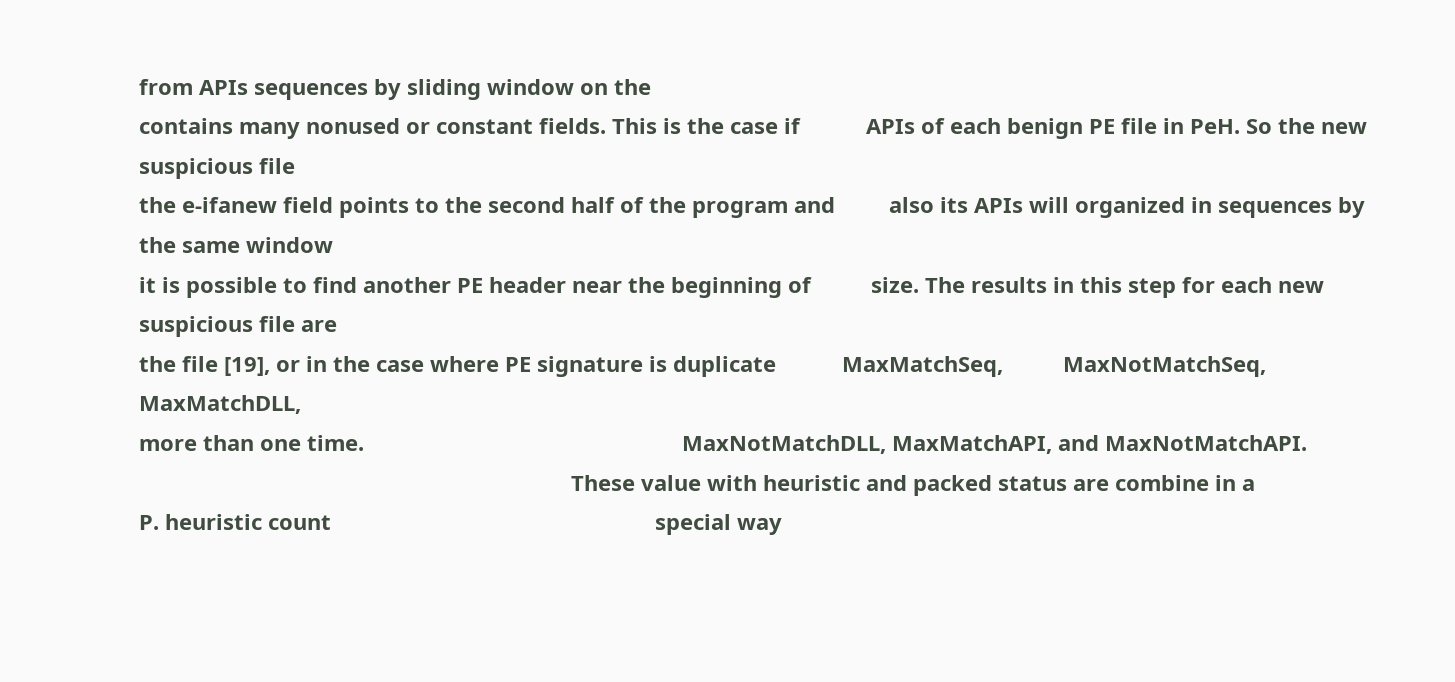from APIs sequences by sliding window on the
contains many nonused or constant fields. This is the case if           APIs of each benign PE file in PeH. So the new suspicious file
the e-ifanew field points to the second half of the program and         also its APIs will organized in sequences by the same window
it is possible to find another PE header near the beginning of          size. The results in this step for each new suspicious file are
the file [19], or in the case where PE signature is duplicate           MaxMatchSeq,          MaxNotMatchSeq,          MaxMatchDLL,
more than one time.                                                     MaxNotMatchDLL, MaxMatchAPI, and MaxNotMatchAPI.
                                                                        These value with heuristic and packed status are combine in a
P. heuristic count                                                      special way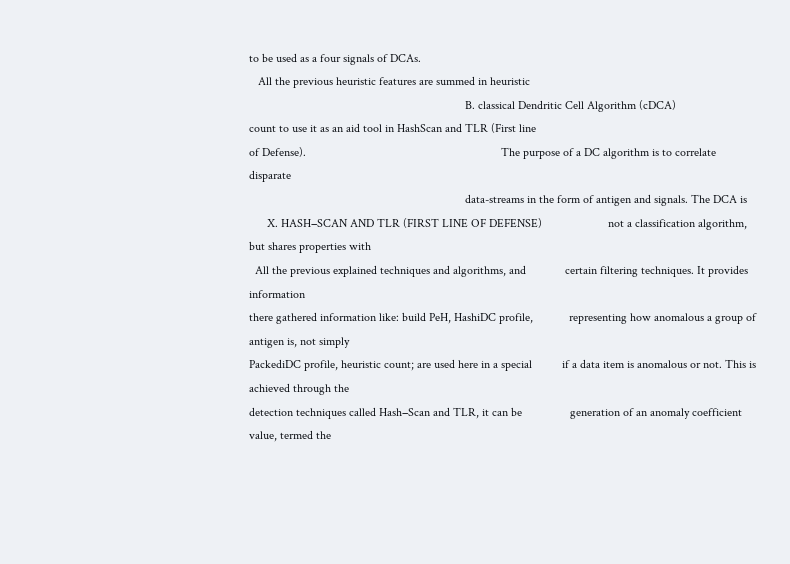to be used as a four signals of DCAs.
   All the previous heuristic features are summed in heuristic
                                                                        B. classical Dendritic Cell Algorithm (cDCA)
count to use it as an aid tool in HashScan and TLR (First line
of Defense).                                                                 The purpose of a DC algorithm is to correlate disparate
                                                                        data-streams in the form of antigen and signals. The DCA is
      X. HASH−SCAN AND TLR (FIRST LINE OF DEFENSE)                      not a classification algorithm, but shares properties with
  All the previous explained techniques and algorithms, and             certain filtering techniques. It provides information
there gathered information like: build PeH, HashiDC profile,            representing how anomalous a group of antigen is, not simply
PackediDC profile, heuristic count; are used here in a special          if a data item is anomalous or not. This is achieved through the
detection techniques called Hash−Scan and TLR, it can be                generation of an anomaly coefficient value, termed the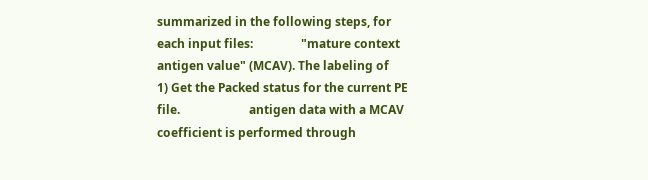summarized in the following steps, for each input files:                "mature context antigen value" (MCAV). The labeling of
1) Get the Packed status for the current PE file.                       antigen data with a MCAV coefficient is performed through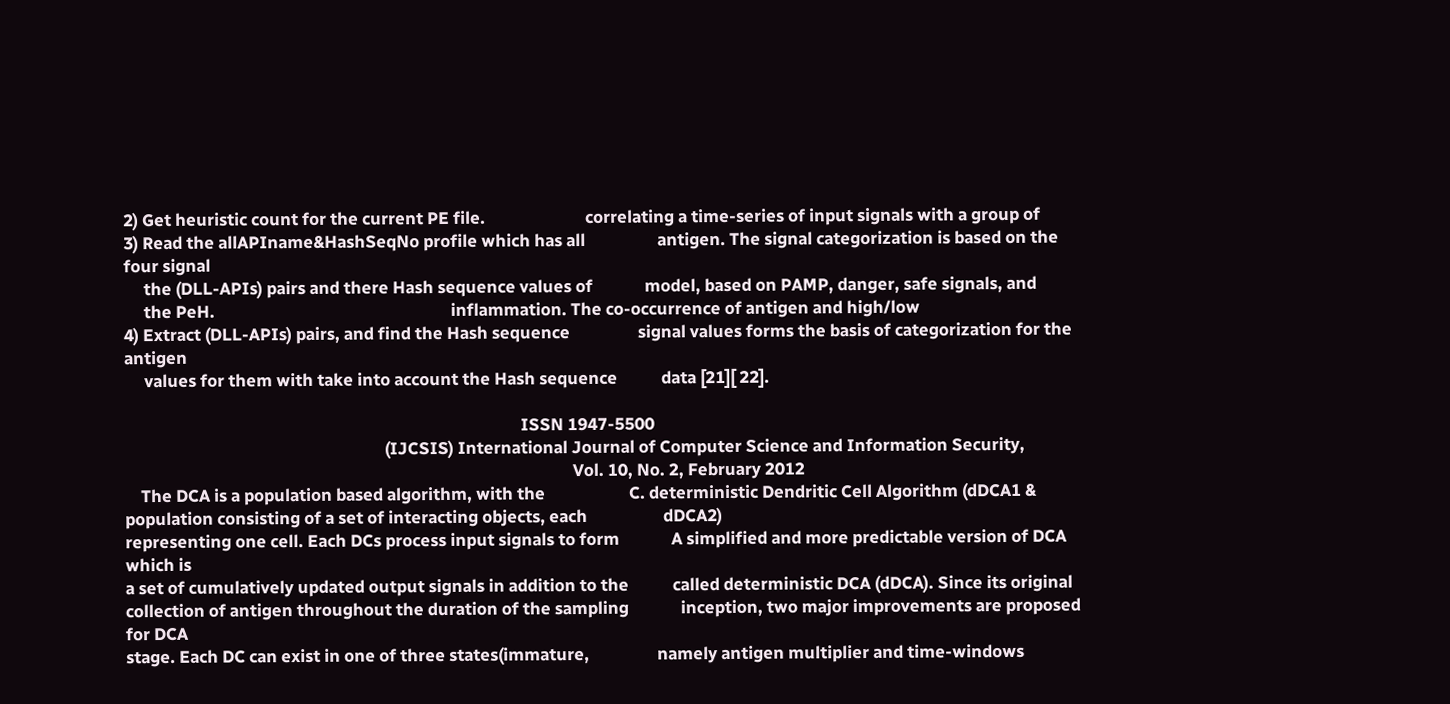2) Get heuristic count for the current PE file.                         correlating a time-series of input signals with a group of
3) Read the allAPIname&HashSeqNo profile which has all                  antigen. The signal categorization is based on the four signal
     the (DLL-APIs) pairs and there Hash sequence values of             model, based on PAMP, danger, safe signals, and
     the PeH.                                                           inflammation. The co-occurrence of antigen and high/low
4) Extract (DLL-APIs) pairs, and find the Hash sequence                 signal values forms the basis of categorization for the antigen
     values for them with take into account the Hash sequence           data [21][ 22].

                                                                                                   ISSN 1947-5500
                                                                 (IJCSIS) International Journal of Computer Science and Information Security,
                                                                                                                Vol. 10, No. 2, February 2012
    The DCA is a population based algorithm, with the                     C. deterministic Dendritic Cell Algorithm (dDCA1 &
population consisting of a set of interacting objects, each                   dDCA2)
representing one cell. Each DCs process input signals to form             A simplified and more predictable version of DCA which is
a set of cumulatively updated output signals in addition to the           called deterministic DCA (dDCA). Since its original
collection of antigen throughout the duration of the sampling             inception, two major improvements are proposed for DCA
stage. Each DC can exist in one of three states(immature,                 namely antigen multiplier and time-windows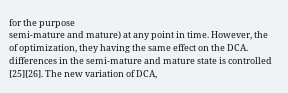for the purpose
semi-mature and mature) at any point in time. However, the                of optimization, they having the same effect on the DCA.
differences in the semi-mature and mature state is controlled             [25][26]. The new variation of DCA,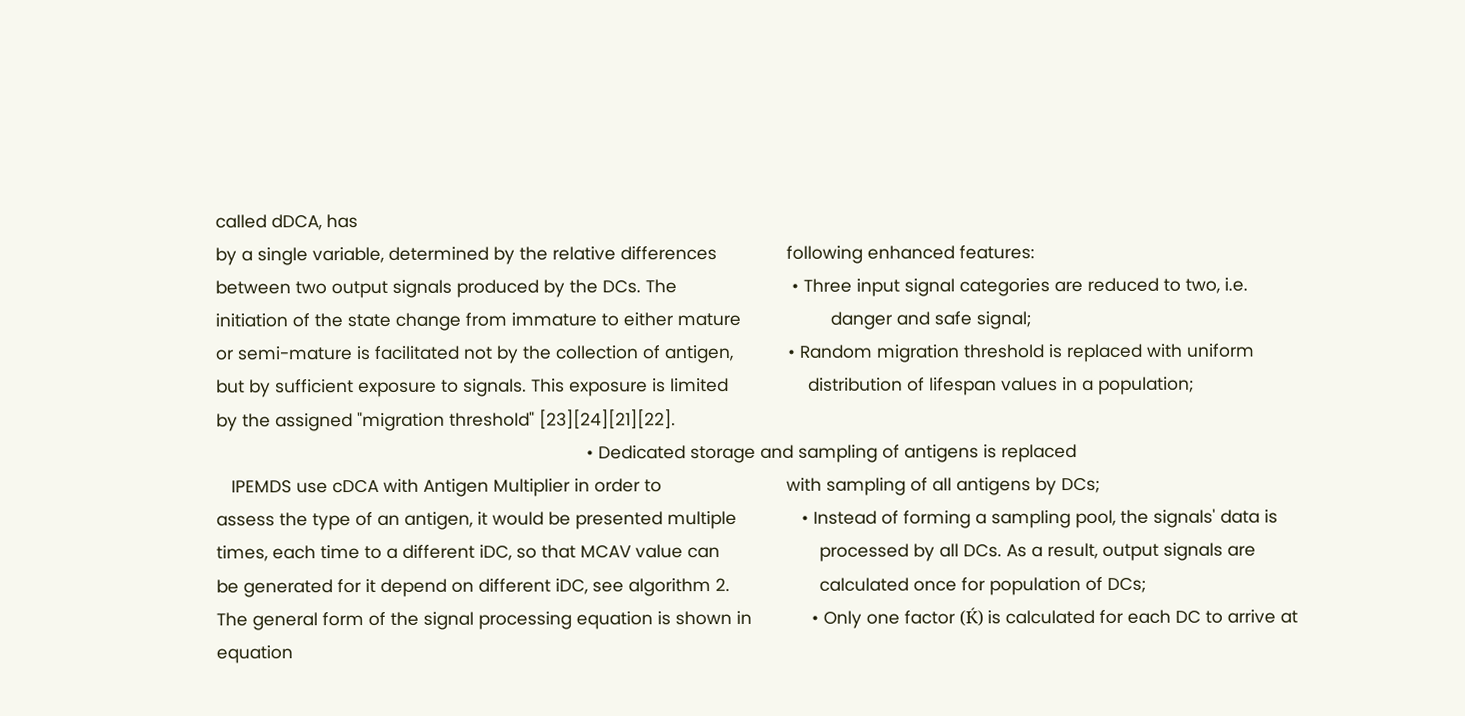called dDCA, has
by a single variable, determined by the relative differences              following enhanced features:
between two output signals produced by the DCs. The                       • Three input signal categories are reduced to two, i.e.
initiation of the state change from immature to either mature                  danger and safe signal;
or semi-mature is facilitated not by the collection of antigen,           • Random migration threshold is replaced with uniform
but by sufficient exposure to signals. This exposure is limited                distribution of lifespan values in a population;
by the assigned "migration threshold" [23][24][21][22].
                                                                          • Dedicated storage and sampling of antigens is replaced
   IPEMDS use cDCA with Antigen Multiplier in order to                         with sampling of all antigens by DCs;
assess the type of an antigen, it would be presented multiple             • Instead of forming a sampling pool, the signals' data is
times, each time to a different iDC, so that MCAV value can                    processed by all DCs. As a result, output signals are
be generated for it depend on different iDC, see algorithm 2.                  calculated once for population of DCs;
The general form of the signal processing equation is shown in            • Only one factor (Ќ) is calculated for each DC to arrive at
equation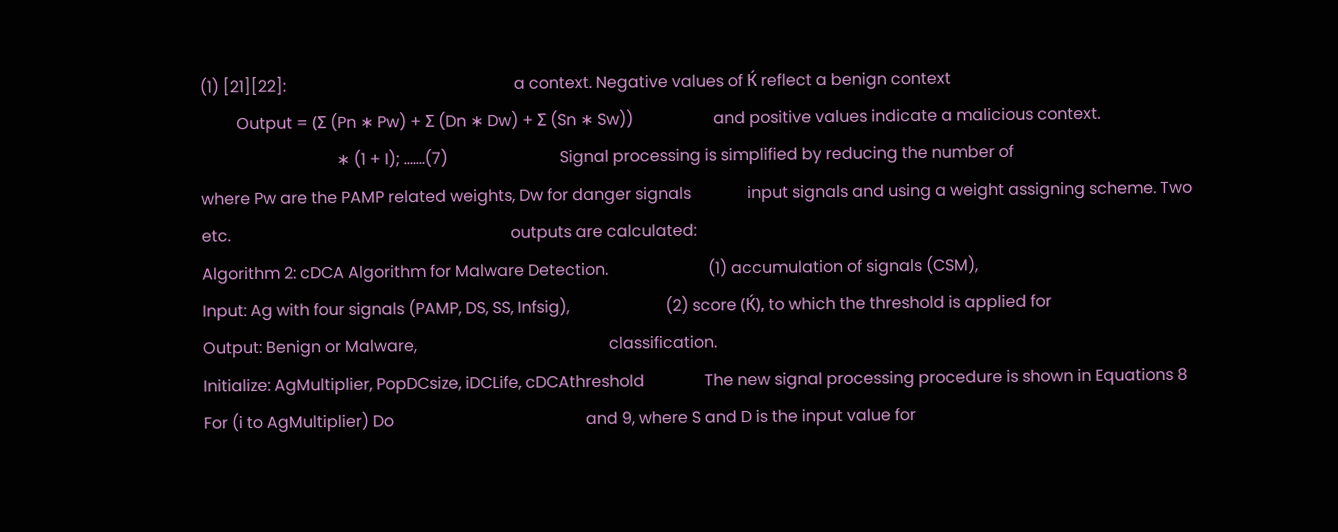(1) [21][22]:                                                         a context. Negative values of Ќ reflect a benign context
         Output = (Σ (Pn ∗ Pw) + Σ (Dn ∗ Dw) + Σ (Sn ∗ Sw))                    and positive values indicate a malicious context.
                                  ∗ (1 + I); …….(7)                            Signal processing is simplified by reducing the number of
where Pw are the PAMP related weights, Dw for danger signals              input signals and using a weight assigning scheme. Two
etc.                                                                      outputs are calculated:
Algorithm 2: cDCA Algorithm for Malware Detection.                         (1) accumulation of signals (CSM),
Input: Ag with four signals (PAMP, DS, SS, Infsig),                        (2) score (Ќ), to which the threshold is applied for
Output: Benign or Malware,                                                classification.
Initialize: AgMultiplier, PopDCsize, iDCLife, cDCAthreshold               The new signal processing procedure is shown in Equations 8
For (i to AgMultiplier) Do                                                and 9, where S and D is the input value for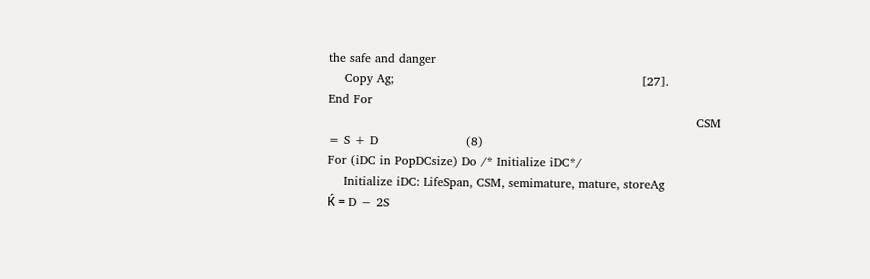the safe and danger
    Copy Ag;                                                              [27].
End For
                                                                                            CSM = S + D                      (8)
For (iDC in PopDCsize) Do /* Initialize iDC*/
    Initialize iDC: LifeSpan, CSM, semimature, mature, storeAg                              Ќ = D − 2S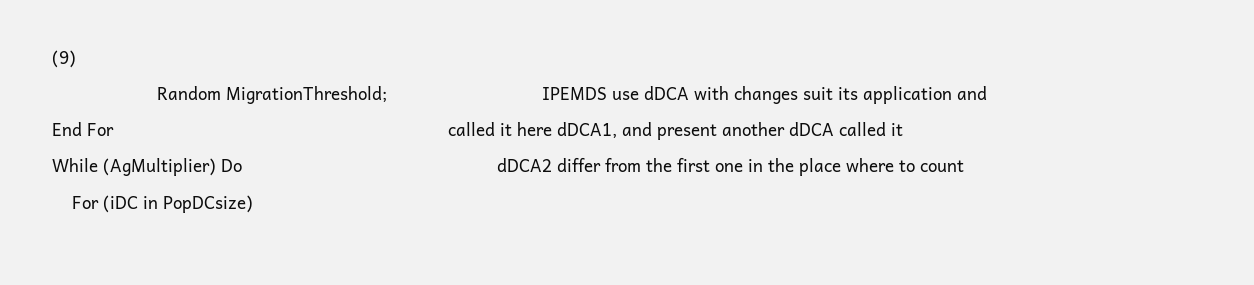(9)
                     Random MigrationThreshold;                               IPEMDS use dDCA with changes suit its application and
End For                                                                   called it here dDCA1, and present another dDCA called it
While (AgMultiplier) Do                                                   dDCA2 differ from the first one in the place where to count
    For (iDC in PopDCsize)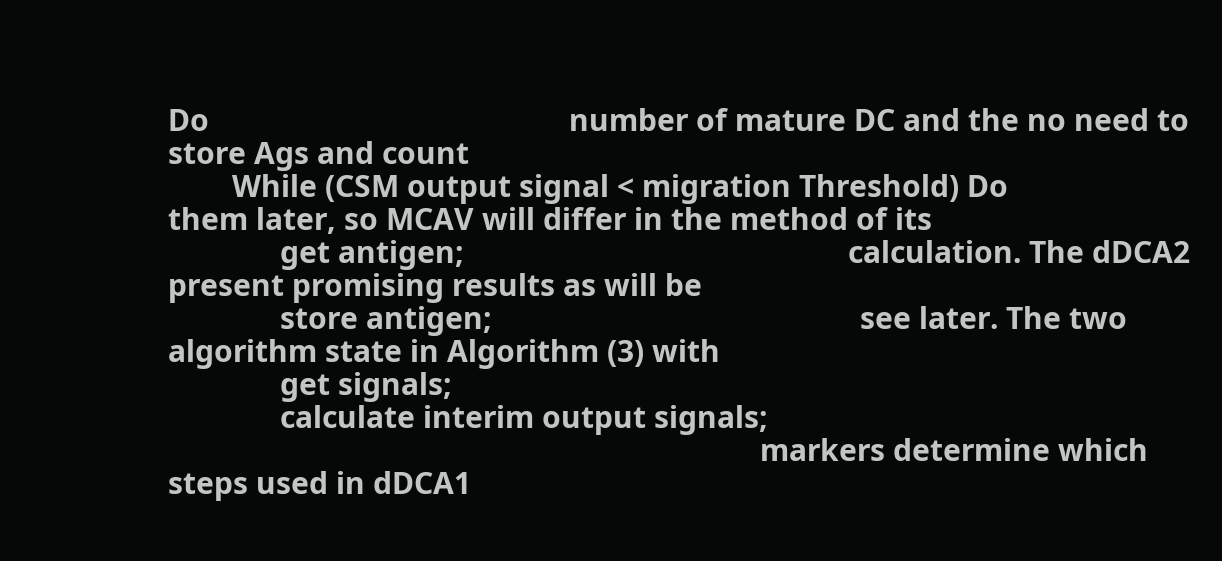Do                                             number of mature DC and the no need to store Ags and count
        While (CSM output signal < migration Threshold) Do                them later, so MCAV will differ in the method of its
              get antigen;                                                calculation. The dDCA2 present promising results as will be
              store antigen;                                              see later. The two algorithm state in Algorithm (3) with
              get signals;
              calculate interim output signals;
                                                                          markers determine which steps used in dDCA1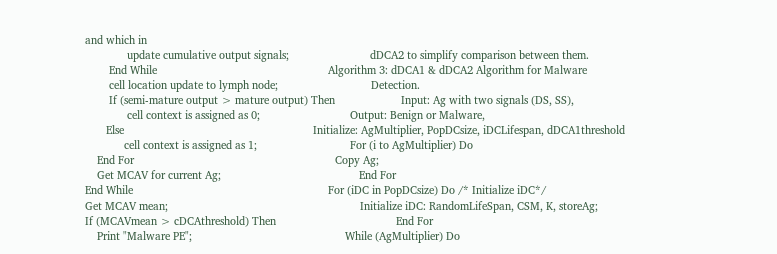and which in
              update cumulative output signals;                           dDCA2 to simplify comparison between them.
        End While                                                         Algorithm 3: dDCA1 & dDCA2 Algorithm for Malware
        cell location update to lymph node;                               Detection.
        If (semi-mature output > mature output) Then                      Input: Ag with two signals (DS, SS),
              cell context is assigned as 0;                              Output: Benign or Malware,
       Else                                                               Initialize: AgMultiplier, PopDCsize, iDCLifespan, dDCA1threshold
             cell context is assigned as 1;                               For (i to AgMultiplier) Do
    End For                                                                   Copy Ag;
    Get MCAV for current Ag;                                              End For
End While                                                                 For (iDC in PopDCsize) Do /* Initialize iDC*/
Get MCAV mean;                                                                Initialize iDC: RandomLifeSpan, CSM, K, storeAg;
If (MCAVmean > cDCAthreshold) Then                                        End For
    Print "Malware PE";                                                   While (AgMultiplier) Do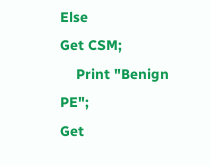Else                                                                          Get CSM;
    Print "Benign PE";                                                        Get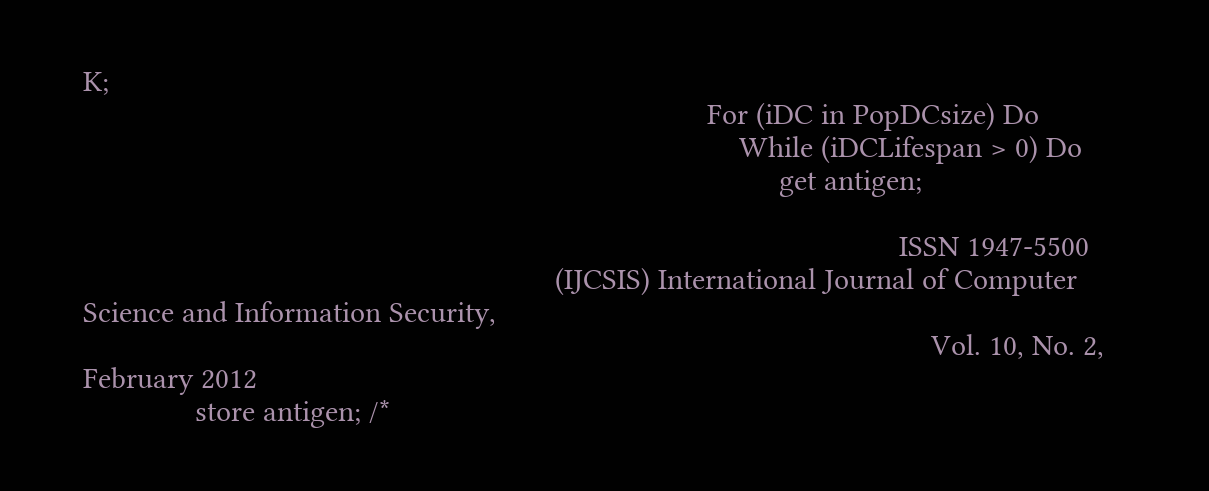K;
                                                                              For (iDC in PopDCsize) Do
                                                                                  While (iDCLifespan > 0) Do
                                                                                       get antigen;

                                                                                                      ISSN 1947-5500
                                                           (IJCSIS) International Journal of Computer Science and Information Security,
                                                                                                          Vol. 10, No. 2, February 2012
              store antigen; /*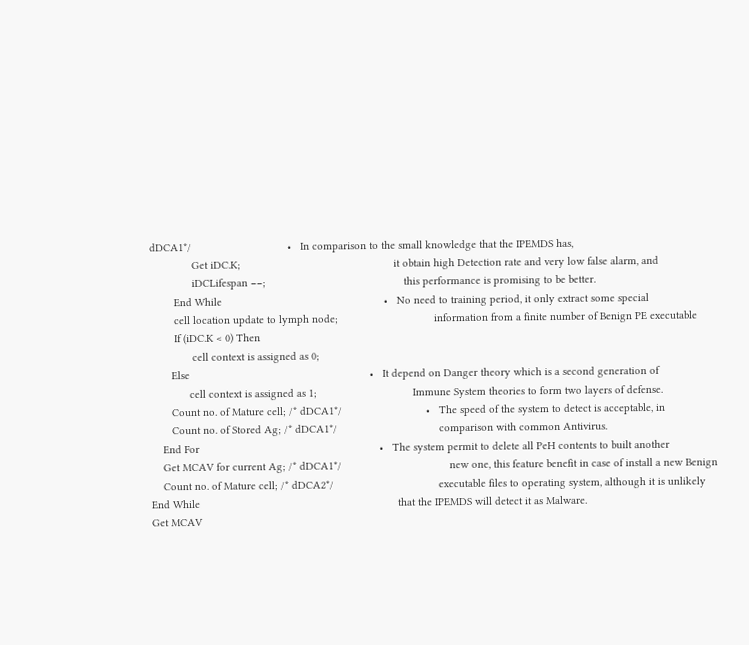dDCA1*/                                •   In comparison to the small knowledge that the IPEMDS has,
              Get iDC.K;                                                   it obtain high Detection rate and very low false alarm, and
              iDCLifespan −−;                                              this performance is promising to be better.
        End While                                                      •   No need to training period, it only extract some special
        cell location update to lymph node;                                information from a finite number of Benign PE executable
        If (iDC.K < 0) Then
              cell context is assigned as 0;
       Else                                                            •   It depend on Danger theory which is a second generation of
             cell context is assigned as 1;                                Immune System theories to form two layers of defense.
       Count no. of Mature cell; /* dDCA1*/                            •   The speed of the system to detect is acceptable, in
       Count no. of Stored Ag; /* dDCA1*/                                  comparison with common Antivirus.
    End For                                                            •   The system permit to delete all PeH contents to built another
    Get MCAV for current Ag; /* dDCA1*/                                    new one, this feature benefit in case of install a new Benign
    Count no. of Mature cell; /* dDCA2*/                                   executable files to operating system, although it is unlikely
End While                                                                  that the IPEMDS will detect it as Malware.
Get MCAV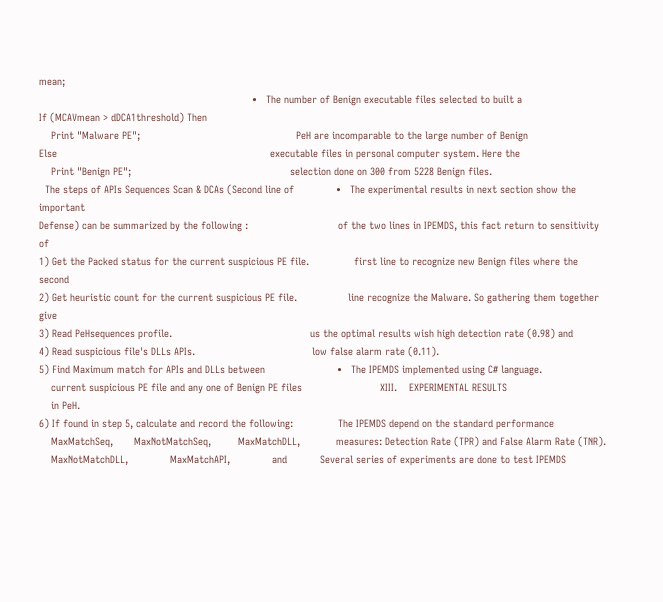mean;
                                                                       •   The number of Benign executable files selected to built a
If (MCAVmean > dDCA1threshold) Then
    Print "Malware PE";                                                    PeH are incomparable to the large number of Benign
Else                                                                       executable files in personal computer system. Here the
    Print "Benign PE";                                                     selection done on 300 from 5228 Benign files.
  The steps of APIs Sequences Scan & DCAs (Second line of              •   The experimental results in next section show the important
Defense) can be summarized by the following :                              of the two lines in IPEMDS, this fact return to sensitivity of
1) Get the Packed status for the current suspicious PE file.               first line to recognize new Benign files where the second
2) Get heuristic count for the current suspicious PE file.                 line recognize the Malware. So gathering them together give
3) Read PeHsequences profile.                                              us the optimal results wish high detection rate (0.98) and
4) Read suspicious file's DLLs APIs.                                       low false alarm rate (0.11).
5) Find Maximum match for APIs and DLLs between                        •   The IPEMDS implemented using C# language.
    current suspicious PE file and any one of Benign PE files                          XIII.    EXPERIMENTAL RESULTS
    in PeH.
6) If found in step 5, calculate and record the following:               The IPEMDS depend on the standard performance
    MaxMatchSeq,       MaxNotMatchSeq,         MaxMatchDLL,            measures: Detection Rate (TPR) and False Alarm Rate (TNR).
    MaxNotMatchDLL,              MaxMatchAPI,              and           Several series of experiments are done to test IPEMDS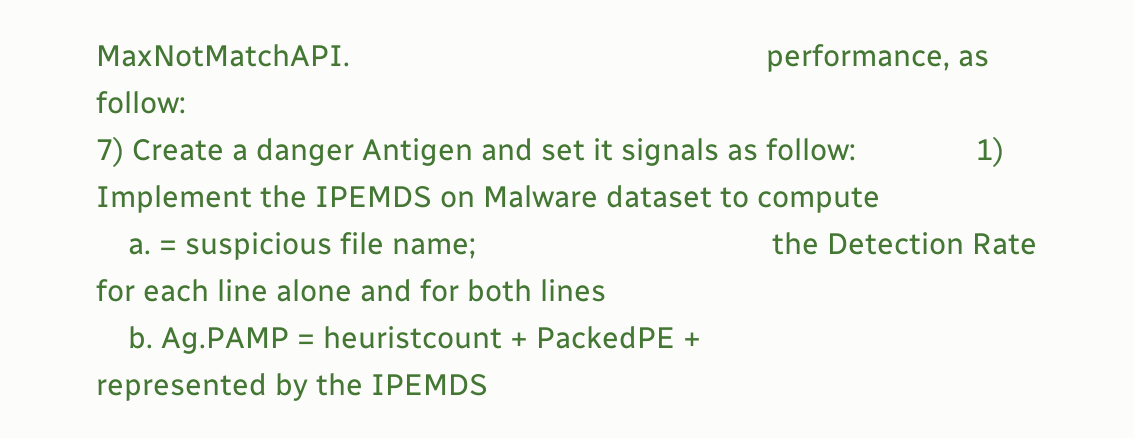MaxNotMatchAPI.                                                    performance, as follow:
7) Create a danger Antigen and set it signals as follow:               1) Implement the IPEMDS on Malware dataset to compute
    a. = suspicious file name;                                     the Detection Rate for each line alone and for both lines
    b. Ag.PAMP = heuristcount + PackedPE +                                 represented by the IPEMDS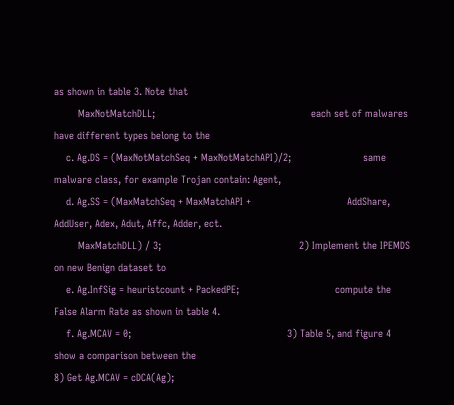as shown in table 3. Note that
        MaxNotMatchDLL;                                                    each set of malwares have different types belong to the
    c. Ag.DS = (MaxNotMatchSeq + MaxNotMatchAPI)/2;                        same malware class, for example Trojan contain: Agent,
    d. Ag.SS = (MaxMatchSeq + MaxMatchAPI +                                AddShare, AddUser, Adex, Adut, Affc, Adder, ect.
        MaxMatchDLL) / 3;                                              2) Implement the IPEMDS on new Benign dataset to
    e. Ag.InfSig = heuristcount + PackedPE;                                compute the False Alarm Rate as shown in table 4.
    f. Ag.MCAV = 0;                                                    3) Table 5, and figure 4 show a comparison between the
8) Get Ag.MCAV = cDCA(Ag);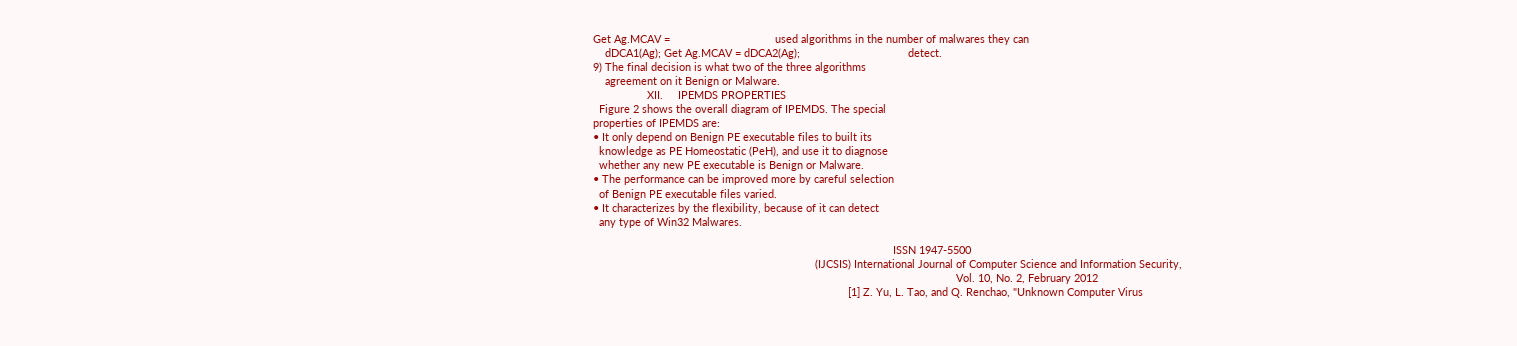Get Ag.MCAV =                                   used algorithms in the number of malwares they can
    dDCA1(Ag); Get Ag.MCAV = dDCA2(Ag);                                    detect.
9) The final decision is what two of the three algorithms
    agreement on it Benign or Malware.
                  XII.     IPEMDS PROPERTIES
  Figure 2 shows the overall diagram of IPEMDS. The special
properties of IPEMDS are:
• It only depend on Benign PE executable files to built its
  knowledge as PE Homeostatic (PeH), and use it to diagnose
  whether any new PE executable is Benign or Malware.
• The performance can be improved more by careful selection
  of Benign PE executable files varied.
• It characterizes by the flexibility, because of it can detect
  any type of Win32 Malwares.

                                                                                                    ISSN 1947-5500
                                                                          (IJCSIS) International Journal of Computer Science and Information Security,
                                                                                                                         Vol. 10, No. 2, February 2012
                                                                                     [1] Z. Yu, L. Tao, and Q. Renchao, "Unknown Computer Virus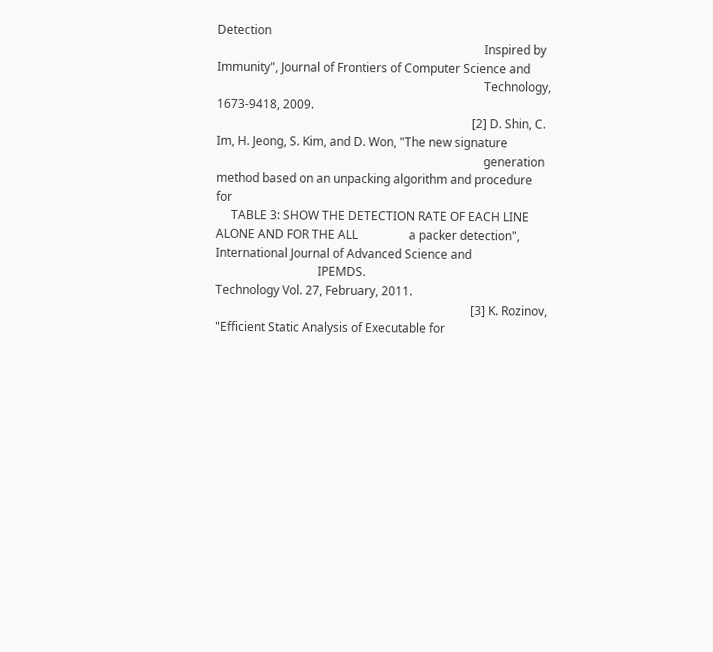Detection
                                                                                         Inspired by Immunity", Journal of Frontiers of Computer Science and
                                                                                         Technology, 1673-9418, 2009.
                                                                                     [2] D. Shin, C. Im, H. Jeong, S. Kim, and D. Won, "The new signature
                                                                                         generation method based on an unpacking algorithm and procedure for
     TABLE 3: SHOW THE DETECTION RATE OF EACH LINE ALONE AND FOR THE ALL                 a packer detection", International Journal of Advanced Science and
                                  IPEMDS.                                                Technology Vol. 27, February, 2011.
                                                                                     [3] K. Rozinov, "Efficient Static Analysis of Executable for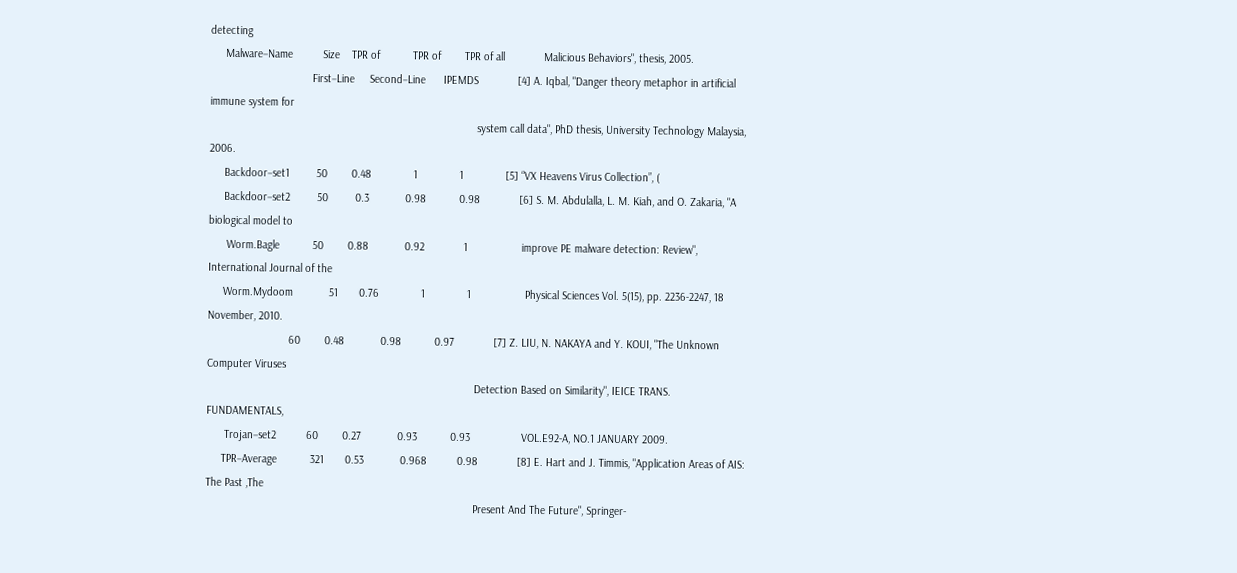detecting
     Malware−Name          Size    TPR of           TPR of        TPR of all             Malicious Behaviors", thesis, 2005.
                                  First−Line     Second−Line      IPEMDS             [4] A. Iqbal, "Danger theory metaphor in artificial immune system for
                                                                                         system call data", PhD thesis, University Technology Malaysia, 2006.
     Backdoor−set1         50        0.48              1              1              [5] “VX Heavens Virus Collection”, (
     Backdoor−set2         50         0.3            0.98           0.98             [6] S. M. Abdulalla, L. M. Kiah, and O. Zakaria, "A biological model to
      Worm.Bagle           50        0.88            0.92             1                  improve PE malware detection: Review", International Journal of the
     Worm.Mydoom            51       0.76              1              1                  Physical Sciences Vol. 5(15), pp. 2236-2247, 18 November, 2010.
                           60        0.48            0.98           0.97             [7] Z. LIU, N. NAKAYA and Y. KOUI, "The Unknown Computer Viruses
                                                                                         Detection Based on Similarity", IEICE TRANS. FUNDAMENTALS,
      Trojan−set2          60        0.27            0.93           0.93                 VOL.E92-A, NO.1 JANUARY 2009.
     TPR−Average           321       0.53            0.968          0.98             [8] E. Hart and J. Timmis, "Application Areas of AIS: The Past ,The
                                                                                         Present And The Future", Springer-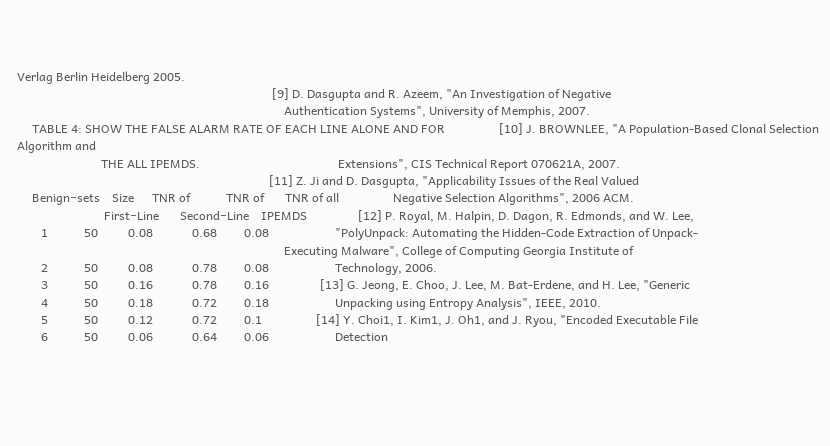Verlag Berlin Heidelberg 2005.
                                                                                     [9] D. Dasgupta and R. Azeem, "An Investigation of Negative
                                                                                         Authentication Systems", University of Memphis, 2007.
     TABLE 4: SHOW THE FALSE ALARM RATE OF EACH LINE ALONE AND FOR                  [10] J. BROWNLEE, "A Population-Based Clonal Selection Algorithm and
                            THE ALL IPEMDS.                                              Extensions", CIS Technical Report 070621A, 2007.
                                                                                    [11] Z. Ji and D. Dasgupta, "Applicability Issues of the Real Valued
     Benign−sets    Size      TNR of            TNR of       TNR of all                  Negative Selection Algorithms", 2006 ACM.
                             First−Line       Second−Line    IPEMDS                 [12] P. Royal, M. Halpin, D. Dagon, R. Edmonds, and W. Lee,
        1            50          0.08             0.68         0.08                      "PolyUnpack: Automating the Hidden-Code Extraction of Unpack-
                                                                                         Executing Malware", College of Computing Georgia Institute of
        2            50          0.08             0.78         0.08                      Technology, 2006.
        3            50          0.16             0.78         0.16                 [13] G. Jeong, E. Choo, J. Lee, M. Bat-Erdene, and H. Lee, "Generic
        4            50          0.18             0.72         0.18                      Unpacking using Entropy Analysis", IEEE, 2010.
        5            50          0.12             0.72         0.1                  [14] Y. Choi1, I. Kim1, J. Oh1, and J. Ryou, "Encoded Executable File
        6            50          0.06             0.64         0.06                      Detection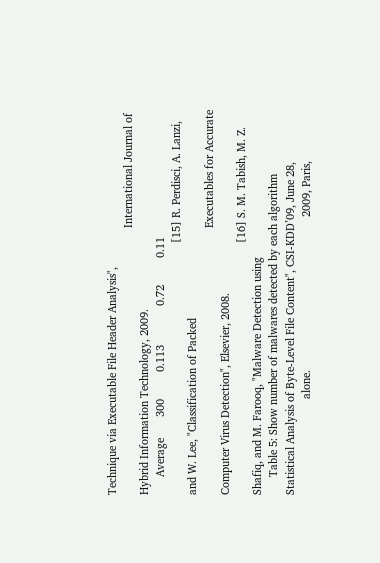Technique via Executable File Header Analysis",
                                                                                         International Journal of Hybrid Information Technology, 2009.
      Average       300         0.113             0.72         0.11
                                                                                    [15] R. Perdisci, A. Lanzi, and W. Lee, "Classification of Packed
                                                                                         Executables for Accurate Computer Virus Detection", Elsevier, 2008.
                                                                                    [16] S. M. Tabish, M. Z. Shafiq, and M. Farooq, "Malware Detection using
      Table 5: Show number of malwares detected by each algorithm                        Statistical Analysis of Byte-Level File Content", CSI-KDD’09, June 28,
                                alone.                                                   2009, Paris,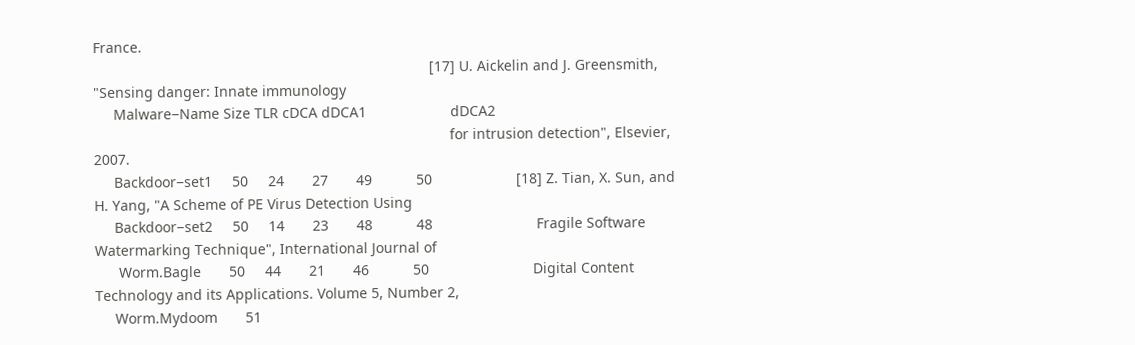France.
                                                                                    [17] U. Aickelin and J. Greensmith, "Sensing danger: Innate immunology
     Malware−Name Size TLR cDCA dDCA1                     dDCA2
                                                                                         for intrusion detection", Elsevier, 2007.
     Backdoor−set1     50     24       27       49           50                     [18] Z. Tian, X. Sun, and H. Yang, "A Scheme of PE Virus Detection Using
     Backdoor−set2     50     14       23       48           48                          Fragile Software Watermarking Technique", International Journal of
      Worm.Bagle       50     44       21       46           50                          Digital Content Technology and its Applications. Volume 5, Number 2,
     Worm.Mydoom       51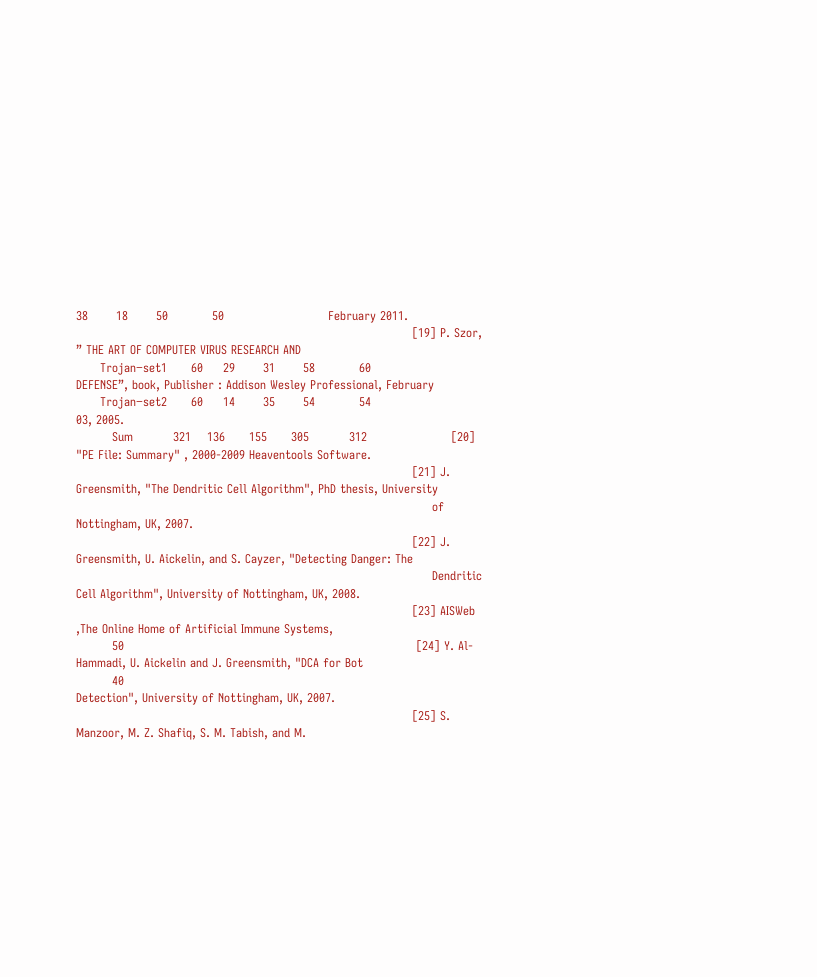38       18       50           50                          February 2011.
                                                                                    [19] P. Szor, ” THE ART OF COMPUTER VIRUS RESEARCH AND
      Trojan−set1      60     29       31       58           60                          DEFENSE”, book, Publisher : Addison Wesley Professional, February
      Trojan−set2      60     14       35       54           54                          03, 2005.
         Sum          321    136      155      305          312                     [20] "PE File: Summary" , 2000-2009 Heaventools Software.
                                                                                    [21] J. Greensmith, "The Dendritic Cell Algorithm", PhD thesis, University
                                                                                         of Nottingham, UK, 2007.
                                                                                    [22] J. Greensmith, U. Aickelin, and S. Cayzer, "Detecting Danger: The
                                                                                         Dendritic Cell Algorithm", University of Nottingham, UK, 2008.
                                                                                    [23] AISWeb ,The Online Home of Artificial Immune Systems,
         50                                                                         [24] Y. Al-Hammadi, U. Aickelin and J. Greensmith, "DCA for Bot
         40                                                                              Detection", University of Nottingham, UK, 2007.
                                                                                    [25] S. Manzoor, M. Z. Shafiq, S. M. Tabish, and M.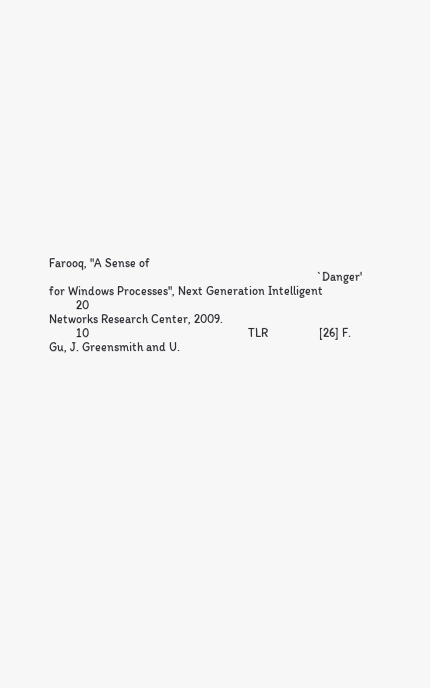Farooq, "A Sense of
                                                                                         `Danger' for Windows Processes", Next Generation Intelligent
         20                                                                              Networks Research Center, 2009.
         10                                                     TLR                 [26] F. Gu, J. Greensmith and U.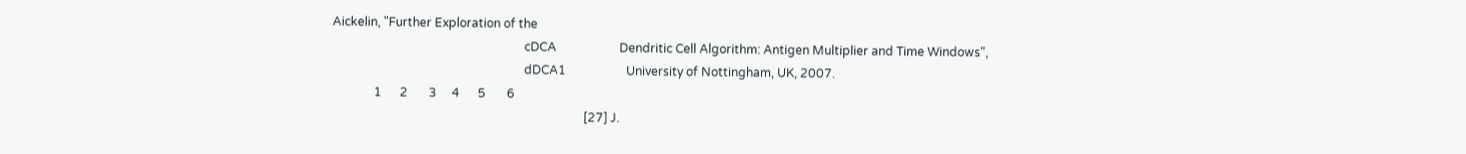Aickelin, "Further Exploration of the
                                                                cDCA                     Dendritic Cell Algorithm: Antigen Multiplier and Time Windows",
                                                                dDCA1                    University of Nottingham, UK, 2007.
              1      2       3     4      5       6
                                                                                    [27] J.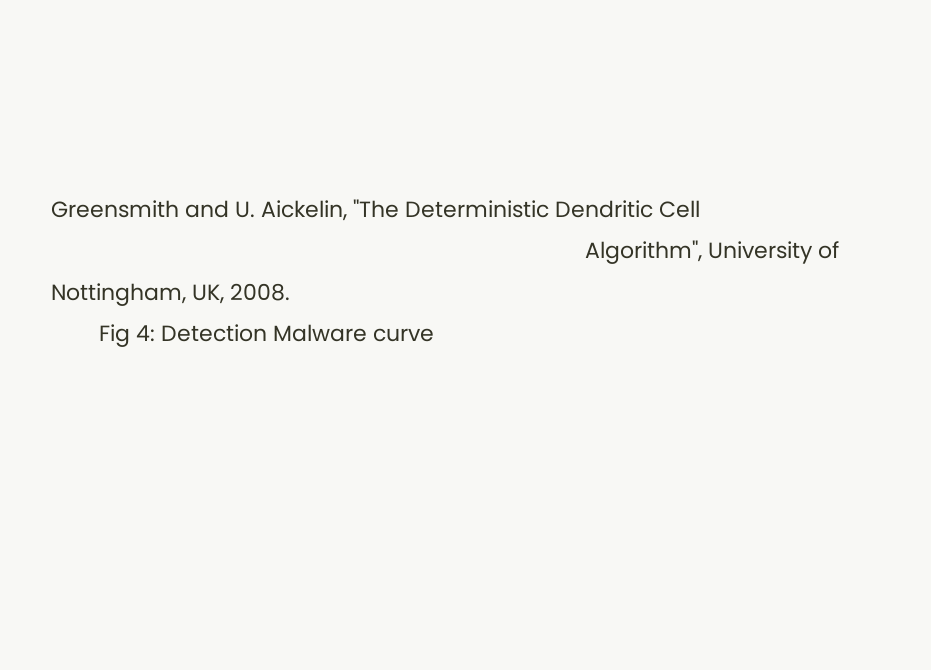Greensmith and U. Aickelin, "The Deterministic Dendritic Cell
                                                                                         Algorithm", University of Nottingham, UK, 2008.
        Fig 4: Detection Malware curve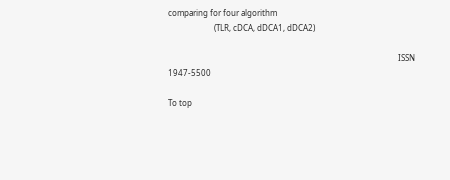comparing for four algorithm
                       (TLR, cDCA, dDCA1, dDCA2)

                                                                                                                   ISSN 1947-5500

To top